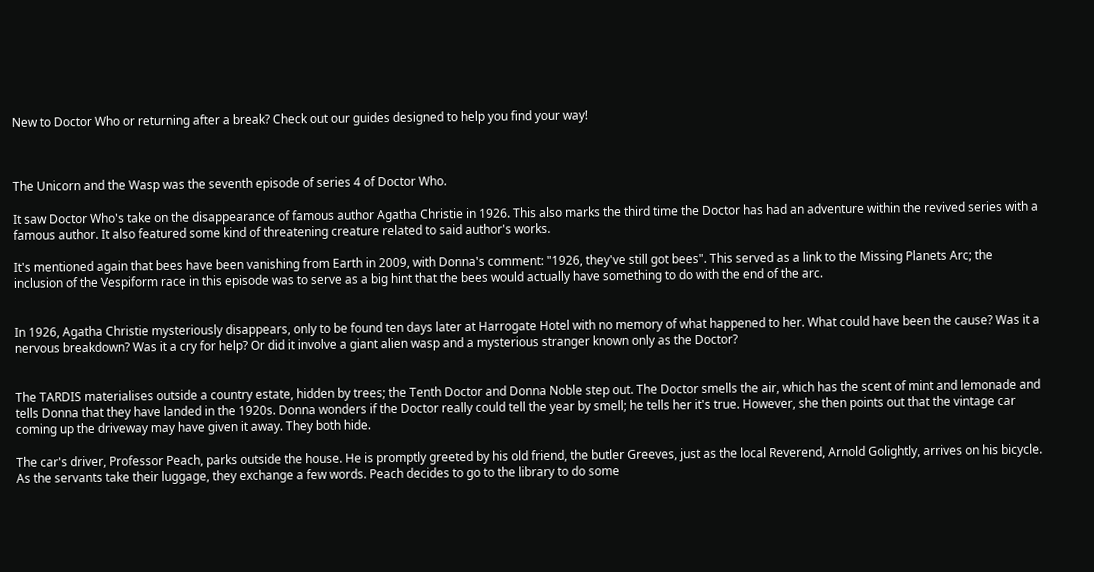New to Doctor Who or returning after a break? Check out our guides designed to help you find your way!



The Unicorn and the Wasp was the seventh episode of series 4 of Doctor Who.

It saw Doctor Who's take on the disappearance of famous author Agatha Christie in 1926. This also marks the third time the Doctor has had an adventure within the revived series with a famous author. It also featured some kind of threatening creature related to said author's works.

It's mentioned again that bees have been vanishing from Earth in 2009, with Donna's comment: "1926, they've still got bees". This served as a link to the Missing Planets Arc; the inclusion of the Vespiform race in this episode was to serve as a big hint that the bees would actually have something to do with the end of the arc.


In 1926, Agatha Christie mysteriously disappears, only to be found ten days later at Harrogate Hotel with no memory of what happened to her. What could have been the cause? Was it a nervous breakdown? Was it a cry for help? Or did it involve a giant alien wasp and a mysterious stranger known only as the Doctor?


The TARDIS materialises outside a country estate, hidden by trees; the Tenth Doctor and Donna Noble step out. The Doctor smells the air, which has the scent of mint and lemonade and tells Donna that they have landed in the 1920s. Donna wonders if the Doctor really could tell the year by smell; he tells her it's true. However, she then points out that the vintage car coming up the driveway may have given it away. They both hide.

The car's driver, Professor Peach, parks outside the house. He is promptly greeted by his old friend, the butler Greeves, just as the local Reverend, Arnold Golightly, arrives on his bicycle. As the servants take their luggage, they exchange a few words. Peach decides to go to the library to do some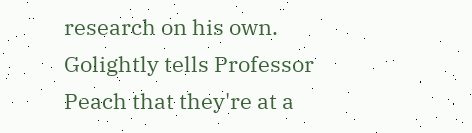research on his own. Golightly tells Professor Peach that they're at a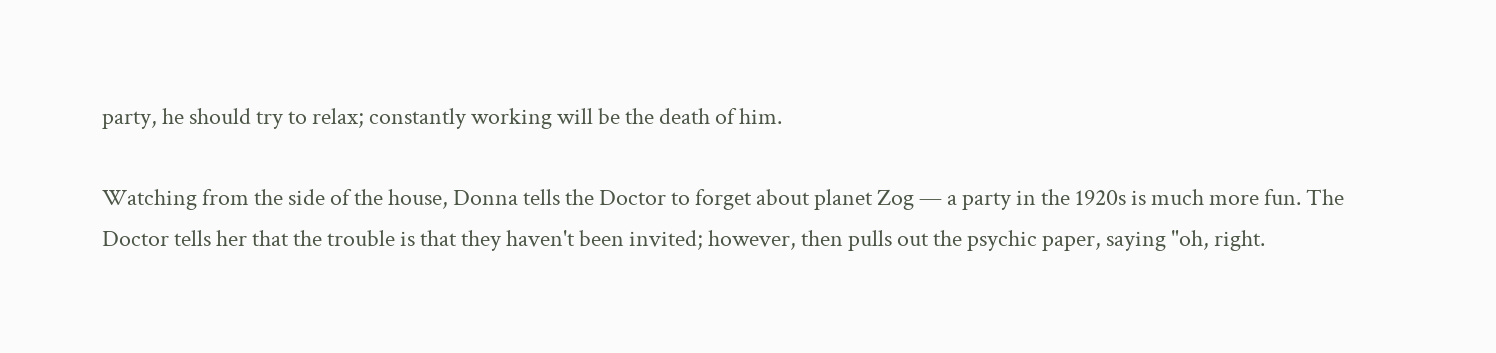party, he should try to relax; constantly working will be the death of him.

Watching from the side of the house, Donna tells the Doctor to forget about planet Zog — a party in the 1920s is much more fun. The Doctor tells her that the trouble is that they haven't been invited; however, then pulls out the psychic paper, saying "oh, right.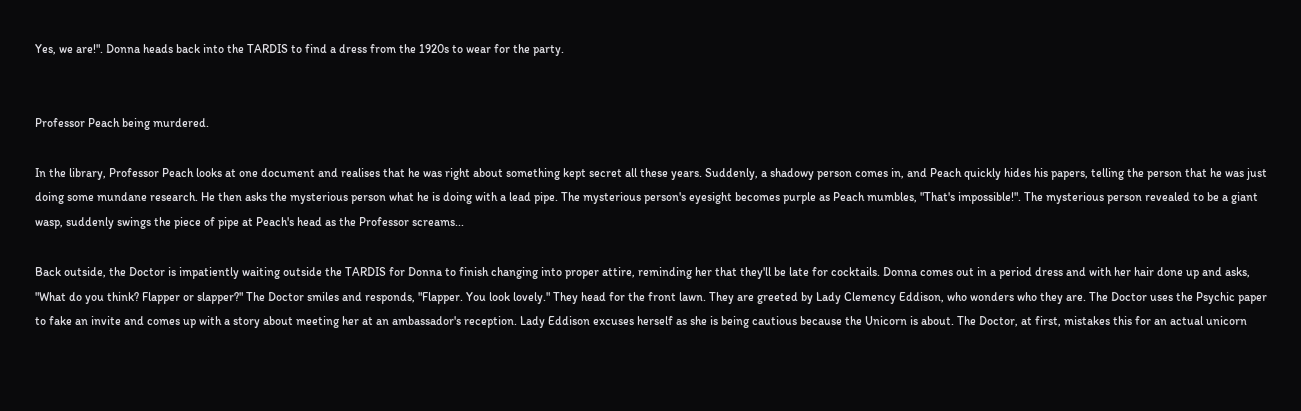Yes, we are!". Donna heads back into the TARDIS to find a dress from the 1920s to wear for the party.


Professor Peach being murdered.

In the library, Professor Peach looks at one document and realises that he was right about something kept secret all these years. Suddenly, a shadowy person comes in, and Peach quickly hides his papers, telling the person that he was just doing some mundane research. He then asks the mysterious person what he is doing with a lead pipe. The mysterious person's eyesight becomes purple as Peach mumbles, "That's impossible!". The mysterious person revealed to be a giant wasp, suddenly swings the piece of pipe at Peach's head as the Professor screams...

Back outside, the Doctor is impatiently waiting outside the TARDIS for Donna to finish changing into proper attire, reminding her that they'll be late for cocktails. Donna comes out in a period dress and with her hair done up and asks, "What do you think? Flapper or slapper?" The Doctor smiles and responds, "Flapper. You look lovely." They head for the front lawn. They are greeted by Lady Clemency Eddison, who wonders who they are. The Doctor uses the Psychic paper to fake an invite and comes up with a story about meeting her at an ambassador's reception. Lady Eddison excuses herself as she is being cautious because the Unicorn is about. The Doctor, at first, mistakes this for an actual unicorn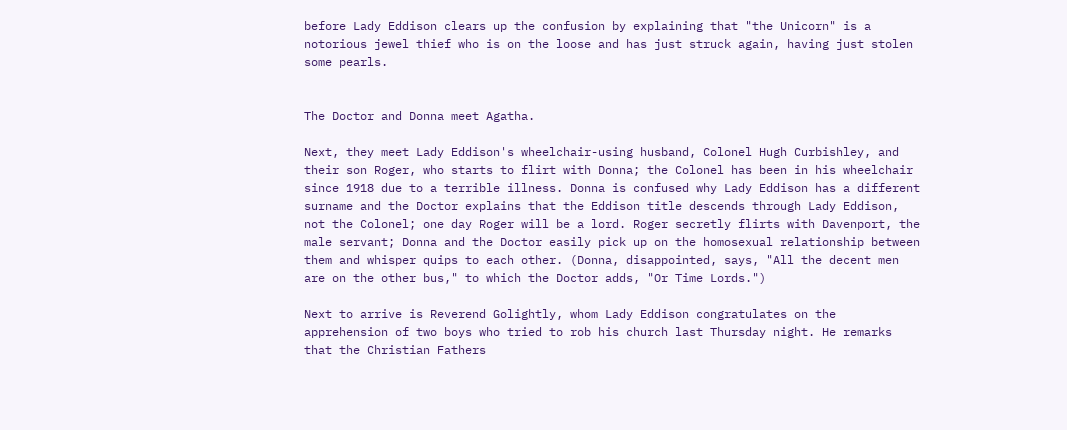before Lady Eddison clears up the confusion by explaining that "the Unicorn" is a notorious jewel thief who is on the loose and has just struck again, having just stolen some pearls.


The Doctor and Donna meet Agatha.

Next, they meet Lady Eddison's wheelchair-using husband, Colonel Hugh Curbishley, and their son Roger, who starts to flirt with Donna; the Colonel has been in his wheelchair since 1918 due to a terrible illness. Donna is confused why Lady Eddison has a different surname and the Doctor explains that the Eddison title descends through Lady Eddison, not the Colonel; one day Roger will be a lord. Roger secretly flirts with Davenport, the male servant; Donna and the Doctor easily pick up on the homosexual relationship between them and whisper quips to each other. (Donna, disappointed, says, "All the decent men are on the other bus," to which the Doctor adds, "Or Time Lords.")

Next to arrive is Reverend Golightly, whom Lady Eddison congratulates on the apprehension of two boys who tried to rob his church last Thursday night. He remarks that the Christian Fathers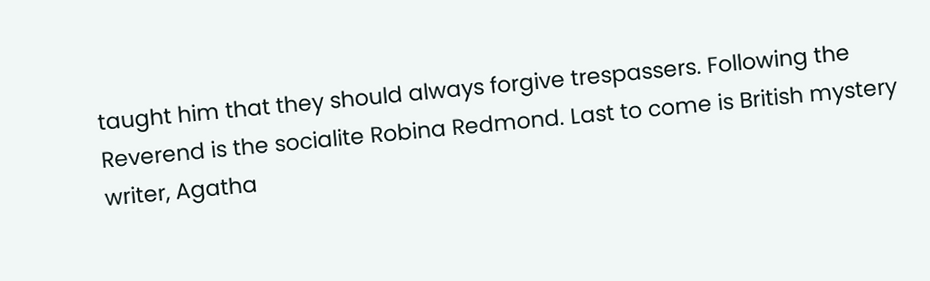taught him that they should always forgive trespassers. Following the Reverend is the socialite Robina Redmond. Last to come is British mystery writer, Agatha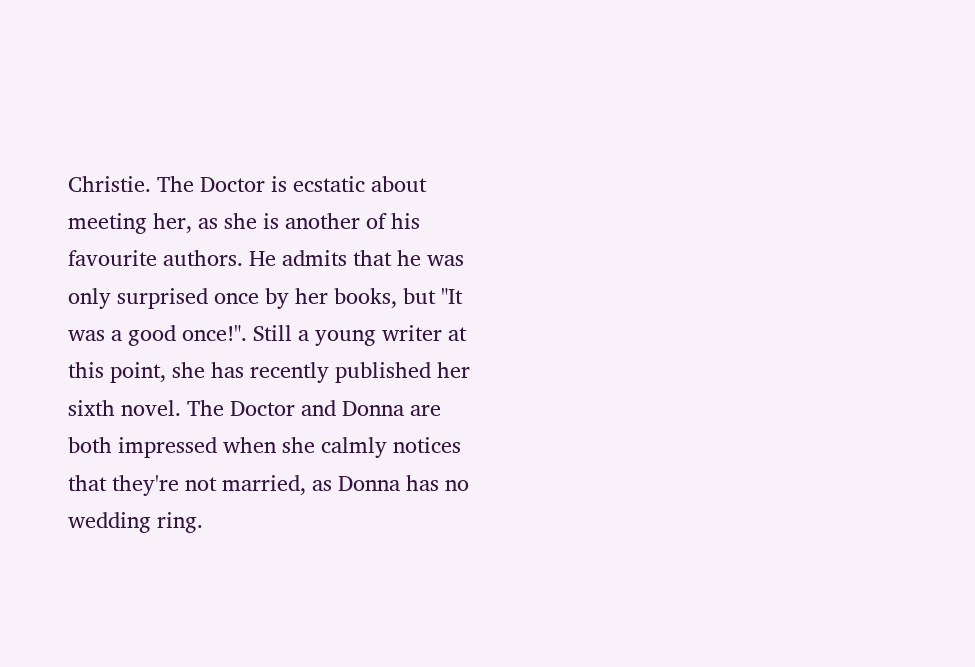Christie. The Doctor is ecstatic about meeting her, as she is another of his favourite authors. He admits that he was only surprised once by her books, but "It was a good once!". Still a young writer at this point, she has recently published her sixth novel. The Doctor and Donna are both impressed when she calmly notices that they're not married, as Donna has no wedding ring.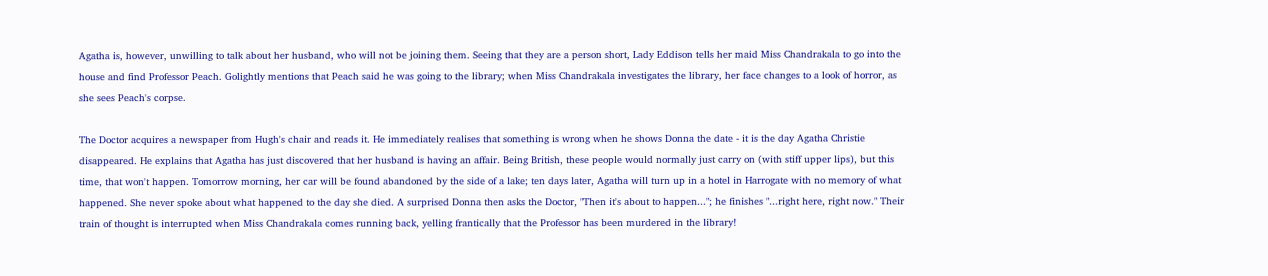Agatha is, however, unwilling to talk about her husband, who will not be joining them. Seeing that they are a person short, Lady Eddison tells her maid Miss Chandrakala to go into the house and find Professor Peach. Golightly mentions that Peach said he was going to the library; when Miss Chandrakala investigates the library, her face changes to a look of horror, as she sees Peach's corpse.

The Doctor acquires a newspaper from Hugh's chair and reads it. He immediately realises that something is wrong when he shows Donna the date - it is the day Agatha Christie disappeared. He explains that Agatha has just discovered that her husband is having an affair. Being British, these people would normally just carry on (with stiff upper lips), but this time, that won't happen. Tomorrow morning, her car will be found abandoned by the side of a lake; ten days later, Agatha will turn up in a hotel in Harrogate with no memory of what happened. She never spoke about what happened to the day she died. A surprised Donna then asks the Doctor, "Then it's about to happen..."; he finishes "...right here, right now." Their train of thought is interrupted when Miss Chandrakala comes running back, yelling frantically that the Professor has been murdered in the library!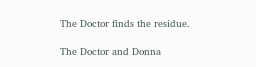The Doctor finds the residue.

The Doctor and Donna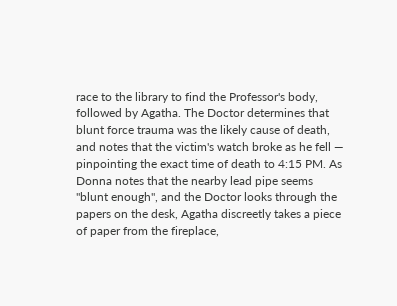race to the library to find the Professor's body, followed by Agatha. The Doctor determines that blunt force trauma was the likely cause of death, and notes that the victim's watch broke as he fell — pinpointing the exact time of death to 4:15 PM. As Donna notes that the nearby lead pipe seems "blunt enough", and the Doctor looks through the papers on the desk, Agatha discreetly takes a piece of paper from the fireplace,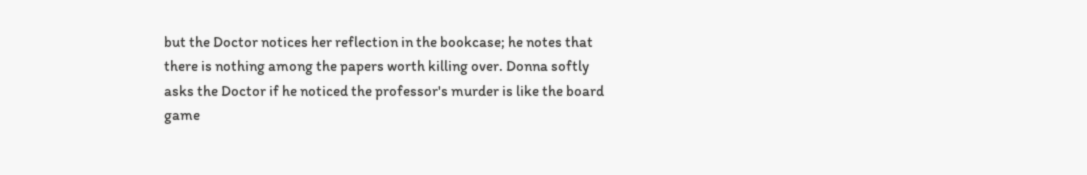but the Doctor notices her reflection in the bookcase; he notes that there is nothing among the papers worth killing over. Donna softly asks the Doctor if he noticed the professor's murder is like the board game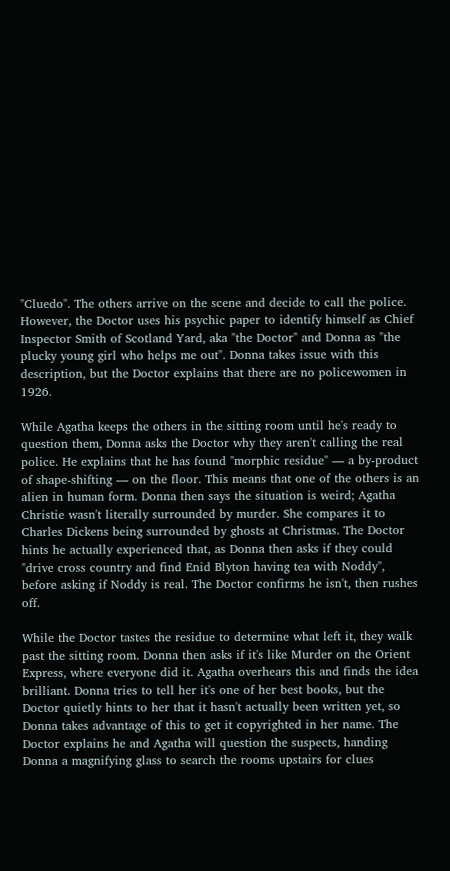"Cluedo". The others arrive on the scene and decide to call the police. However, the Doctor uses his psychic paper to identify himself as Chief Inspector Smith of Scotland Yard, aka "the Doctor" and Donna as "the plucky young girl who helps me out". Donna takes issue with this description, but the Doctor explains that there are no policewomen in 1926.

While Agatha keeps the others in the sitting room until he's ready to question them, Donna asks the Doctor why they aren't calling the real police. He explains that he has found "morphic residue" — a by-product of shape-shifting — on the floor. This means that one of the others is an alien in human form. Donna then says the situation is weird; Agatha Christie wasn't literally surrounded by murder. She compares it to Charles Dickens being surrounded by ghosts at Christmas. The Doctor hints he actually experienced that, as Donna then asks if they could "drive cross country and find Enid Blyton having tea with Noddy", before asking if Noddy is real. The Doctor confirms he isn't, then rushes off.

While the Doctor tastes the residue to determine what left it, they walk past the sitting room. Donna then asks if it's like Murder on the Orient Express, where everyone did it. Agatha overhears this and finds the idea brilliant. Donna tries to tell her it's one of her best books, but the Doctor quietly hints to her that it hasn't actually been written yet, so Donna takes advantage of this to get it copyrighted in her name. The Doctor explains he and Agatha will question the suspects, handing Donna a magnifying glass to search the rooms upstairs for clues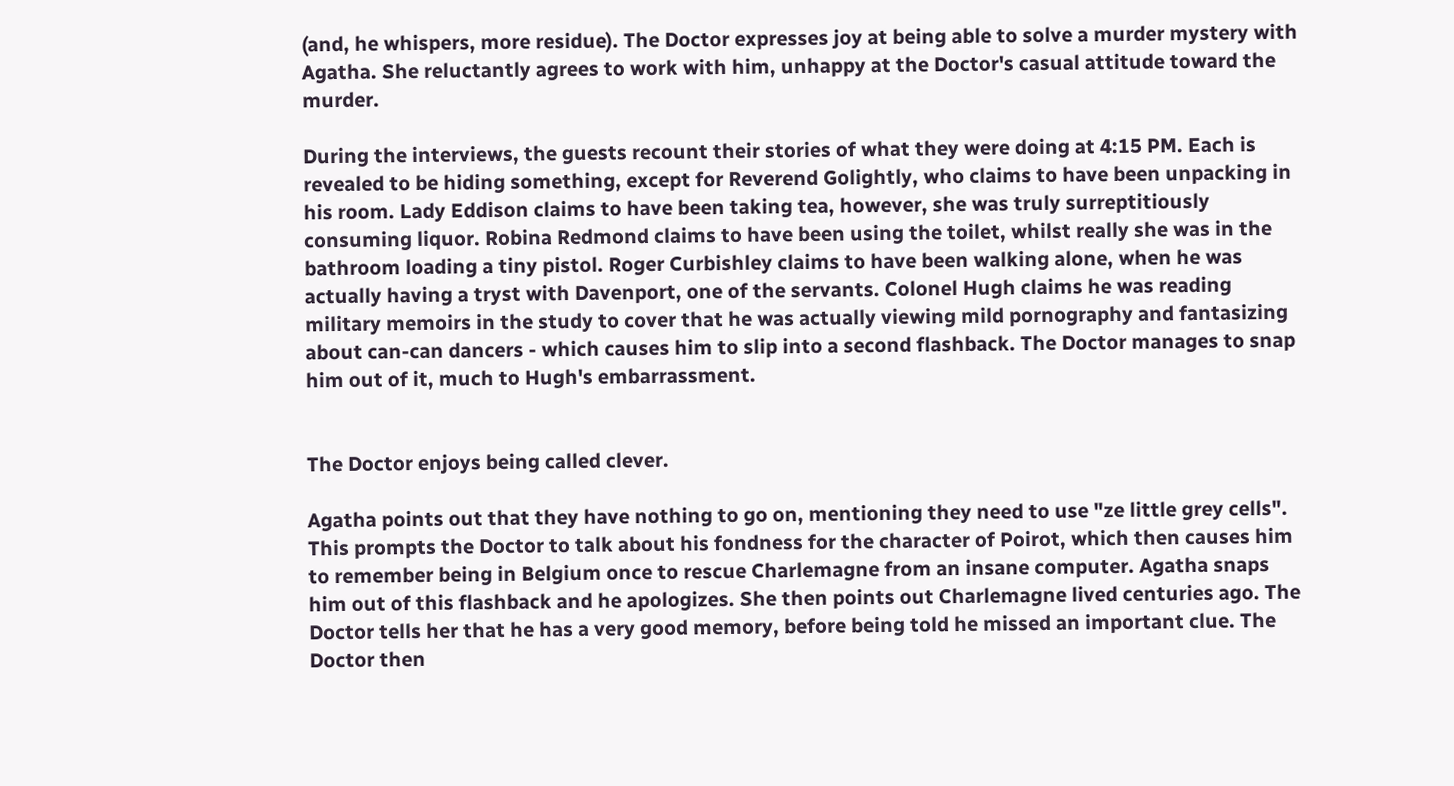(and, he whispers, more residue). The Doctor expresses joy at being able to solve a murder mystery with Agatha. She reluctantly agrees to work with him, unhappy at the Doctor's casual attitude toward the murder.

During the interviews, the guests recount their stories of what they were doing at 4:15 PM. Each is revealed to be hiding something, except for Reverend Golightly, who claims to have been unpacking in his room. Lady Eddison claims to have been taking tea, however, she was truly surreptitiously consuming liquor. Robina Redmond claims to have been using the toilet, whilst really she was in the bathroom loading a tiny pistol. Roger Curbishley claims to have been walking alone, when he was actually having a tryst with Davenport, one of the servants. Colonel Hugh claims he was reading military memoirs in the study to cover that he was actually viewing mild pornography and fantasizing about can-can dancers - which causes him to slip into a second flashback. The Doctor manages to snap him out of it, much to Hugh's embarrassment.


The Doctor enjoys being called clever.

Agatha points out that they have nothing to go on, mentioning they need to use "ze little grey cells". This prompts the Doctor to talk about his fondness for the character of Poirot, which then causes him to remember being in Belgium once to rescue Charlemagne from an insane computer. Agatha snaps him out of this flashback and he apologizes. She then points out Charlemagne lived centuries ago. The Doctor tells her that he has a very good memory, before being told he missed an important clue. The Doctor then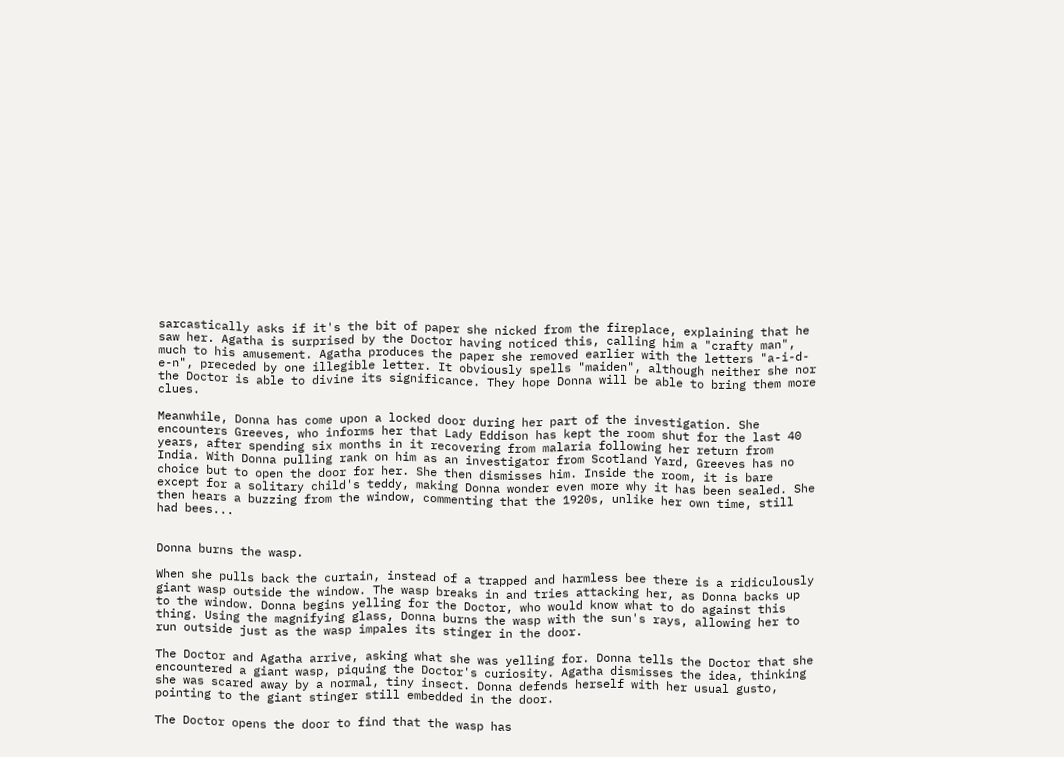sarcastically asks if it's the bit of paper she nicked from the fireplace, explaining that he saw her. Agatha is surprised by the Doctor having noticed this, calling him a "crafty man", much to his amusement. Agatha produces the paper she removed earlier with the letters "a-i-d-e-n", preceded by one illegible letter. It obviously spells "maiden", although neither she nor the Doctor is able to divine its significance. They hope Donna will be able to bring them more clues.

Meanwhile, Donna has come upon a locked door during her part of the investigation. She encounters Greeves, who informs her that Lady Eddison has kept the room shut for the last 40 years, after spending six months in it recovering from malaria following her return from India. With Donna pulling rank on him as an investigator from Scotland Yard, Greeves has no choice but to open the door for her. She then dismisses him. Inside the room, it is bare except for a solitary child's teddy, making Donna wonder even more why it has been sealed. She then hears a buzzing from the window, commenting that the 1920s, unlike her own time, still had bees...


Donna burns the wasp.

When she pulls back the curtain, instead of a trapped and harmless bee there is a ridiculously giant wasp outside the window. The wasp breaks in and tries attacking her, as Donna backs up to the window. Donna begins yelling for the Doctor, who would know what to do against this thing. Using the magnifying glass, Donna burns the wasp with the sun's rays, allowing her to run outside just as the wasp impales its stinger in the door.

The Doctor and Agatha arrive, asking what she was yelling for. Donna tells the Doctor that she encountered a giant wasp, piquing the Doctor's curiosity. Agatha dismisses the idea, thinking she was scared away by a normal, tiny insect. Donna defends herself with her usual gusto, pointing to the giant stinger still embedded in the door.

The Doctor opens the door to find that the wasp has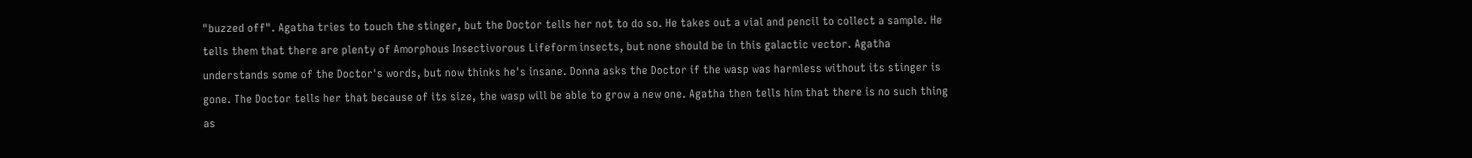"buzzed off". Agatha tries to touch the stinger, but the Doctor tells her not to do so. He takes out a vial and pencil to collect a sample. He tells them that there are plenty of Amorphous Insectivorous Lifeform insects, but none should be in this galactic vector. Agatha understands some of the Doctor's words, but now thinks he's insane. Donna asks the Doctor if the wasp was harmless without its stinger is gone. The Doctor tells her that because of its size, the wasp will be able to grow a new one. Agatha then tells him that there is no such thing as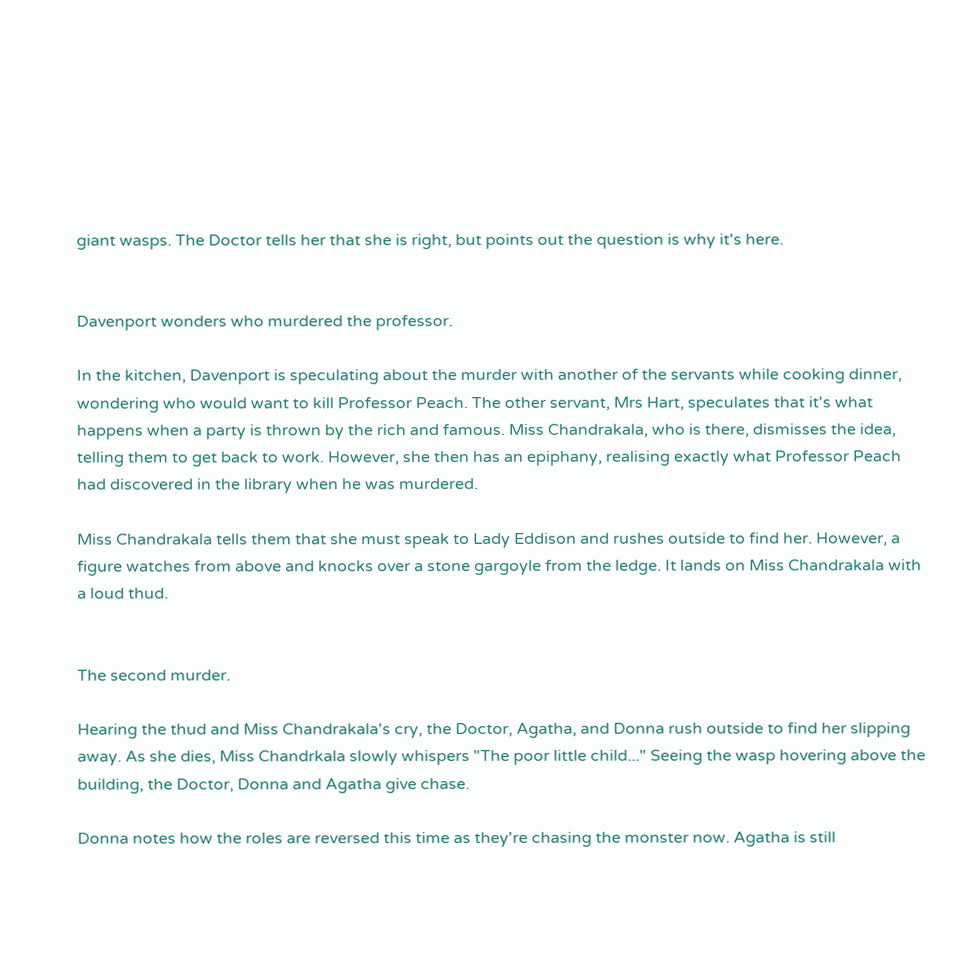giant wasps. The Doctor tells her that she is right, but points out the question is why it's here.


Davenport wonders who murdered the professor.

In the kitchen, Davenport is speculating about the murder with another of the servants while cooking dinner, wondering who would want to kill Professor Peach. The other servant, Mrs Hart, speculates that it's what happens when a party is thrown by the rich and famous. Miss Chandrakala, who is there, dismisses the idea, telling them to get back to work. However, she then has an epiphany, realising exactly what Professor Peach had discovered in the library when he was murdered.

Miss Chandrakala tells them that she must speak to Lady Eddison and rushes outside to find her. However, a figure watches from above and knocks over a stone gargoyle from the ledge. It lands on Miss Chandrakala with a loud thud.


The second murder.

Hearing the thud and Miss Chandrakala's cry, the Doctor, Agatha, and Donna rush outside to find her slipping away. As she dies, Miss Chandrkala slowly whispers "The poor little child..." Seeing the wasp hovering above the building, the Doctor, Donna and Agatha give chase.

Donna notes how the roles are reversed this time as they're chasing the monster now. Agatha is still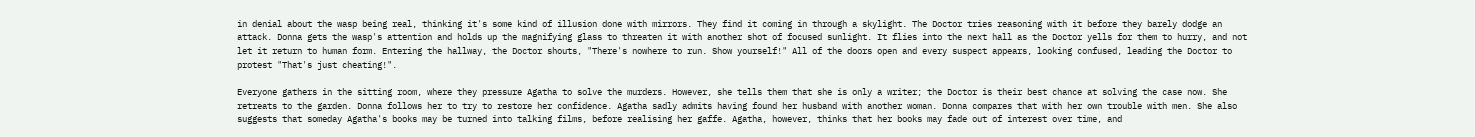in denial about the wasp being real, thinking it's some kind of illusion done with mirrors. They find it coming in through a skylight. The Doctor tries reasoning with it before they barely dodge an attack. Donna gets the wasp's attention and holds up the magnifying glass to threaten it with another shot of focused sunlight. It flies into the next hall as the Doctor yells for them to hurry, and not let it return to human form. Entering the hallway, the Doctor shouts, "There's nowhere to run. Show yourself!" All of the doors open and every suspect appears, looking confused, leading the Doctor to protest "That's just cheating!".

Everyone gathers in the sitting room, where they pressure Agatha to solve the murders. However, she tells them that she is only a writer; the Doctor is their best chance at solving the case now. She retreats to the garden. Donna follows her to try to restore her confidence. Agatha sadly admits having found her husband with another woman. Donna compares that with her own trouble with men. She also suggests that someday Agatha's books may be turned into talking films, before realising her gaffe. Agatha, however, thinks that her books may fade out of interest over time, and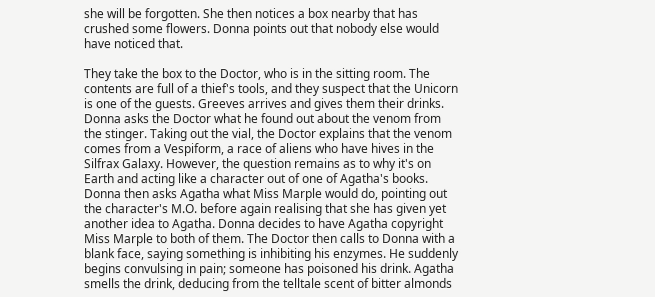she will be forgotten. She then notices a box nearby that has crushed some flowers. Donna points out that nobody else would have noticed that.

They take the box to the Doctor, who is in the sitting room. The contents are full of a thief's tools, and they suspect that the Unicorn is one of the guests. Greeves arrives and gives them their drinks. Donna asks the Doctor what he found out about the venom from the stinger. Taking out the vial, the Doctor explains that the venom comes from a Vespiform, a race of aliens who have hives in the Silfrax Galaxy. However, the question remains as to why it's on Earth and acting like a character out of one of Agatha's books. Donna then asks Agatha what Miss Marple would do, pointing out the character's M.O. before again realising that she has given yet another idea to Agatha. Donna decides to have Agatha copyright Miss Marple to both of them. The Doctor then calls to Donna with a blank face, saying something is inhibiting his enzymes. He suddenly begins convulsing in pain; someone has poisoned his drink. Agatha smells the drink, deducing from the telltale scent of bitter almonds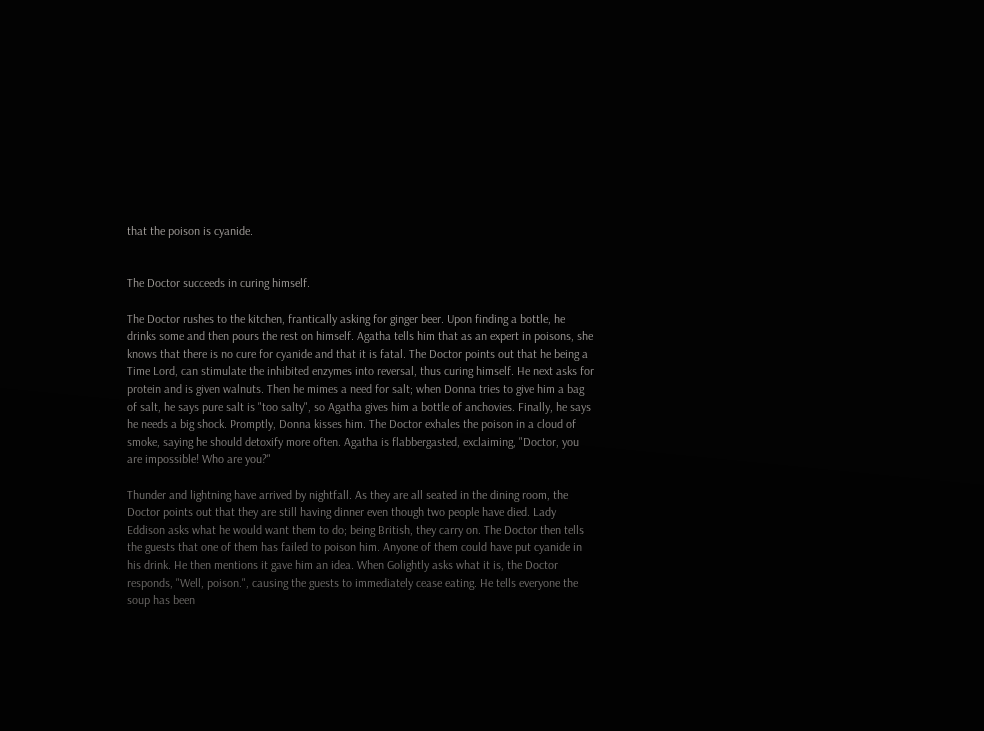that the poison is cyanide.


The Doctor succeeds in curing himself.

The Doctor rushes to the kitchen, frantically asking for ginger beer. Upon finding a bottle, he drinks some and then pours the rest on himself. Agatha tells him that as an expert in poisons, she knows that there is no cure for cyanide and that it is fatal. The Doctor points out that he being a Time Lord, can stimulate the inhibited enzymes into reversal, thus curing himself. He next asks for protein and is given walnuts. Then he mimes a need for salt; when Donna tries to give him a bag of salt, he says pure salt is "too salty", so Agatha gives him a bottle of anchovies. Finally, he says he needs a big shock. Promptly, Donna kisses him. The Doctor exhales the poison in a cloud of smoke, saying he should detoxify more often. Agatha is flabbergasted, exclaiming, "Doctor, you are impossible! Who are you?"

Thunder and lightning have arrived by nightfall. As they are all seated in the dining room, the Doctor points out that they are still having dinner even though two people have died. Lady Eddison asks what he would want them to do; being British, they carry on. The Doctor then tells the guests that one of them has failed to poison him. Anyone of them could have put cyanide in his drink. He then mentions it gave him an idea. When Golightly asks what it is, the Doctor responds, "Well, poison.", causing the guests to immediately cease eating. He tells everyone the soup has been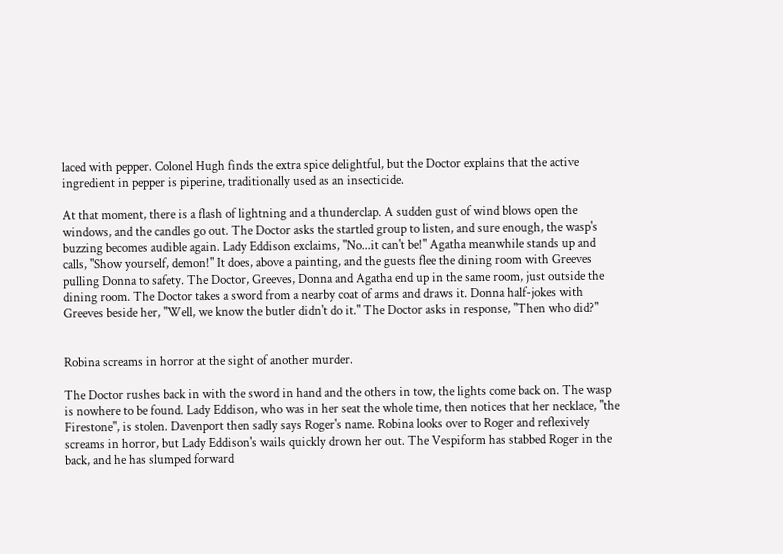laced with pepper. Colonel Hugh finds the extra spice delightful, but the Doctor explains that the active ingredient in pepper is piperine, traditionally used as an insecticide.

At that moment, there is a flash of lightning and a thunderclap. A sudden gust of wind blows open the windows, and the candles go out. The Doctor asks the startled group to listen, and sure enough, the wasp's buzzing becomes audible again. Lady Eddison exclaims, "No...it can't be!" Agatha meanwhile stands up and calls, "Show yourself, demon!" It does, above a painting, and the guests flee the dining room with Greeves pulling Donna to safety. The Doctor, Greeves, Donna and Agatha end up in the same room, just outside the dining room. The Doctor takes a sword from a nearby coat of arms and draws it. Donna half-jokes with Greeves beside her, "Well, we know the butler didn't do it." The Doctor asks in response, "Then who did?"


Robina screams in horror at the sight of another murder.

The Doctor rushes back in with the sword in hand and the others in tow, the lights come back on. The wasp is nowhere to be found. Lady Eddison, who was in her seat the whole time, then notices that her necklace, "the Firestone", is stolen. Davenport then sadly says Roger's name. Robina looks over to Roger and reflexively screams in horror, but Lady Eddison's wails quickly drown her out. The Vespiform has stabbed Roger in the back, and he has slumped forward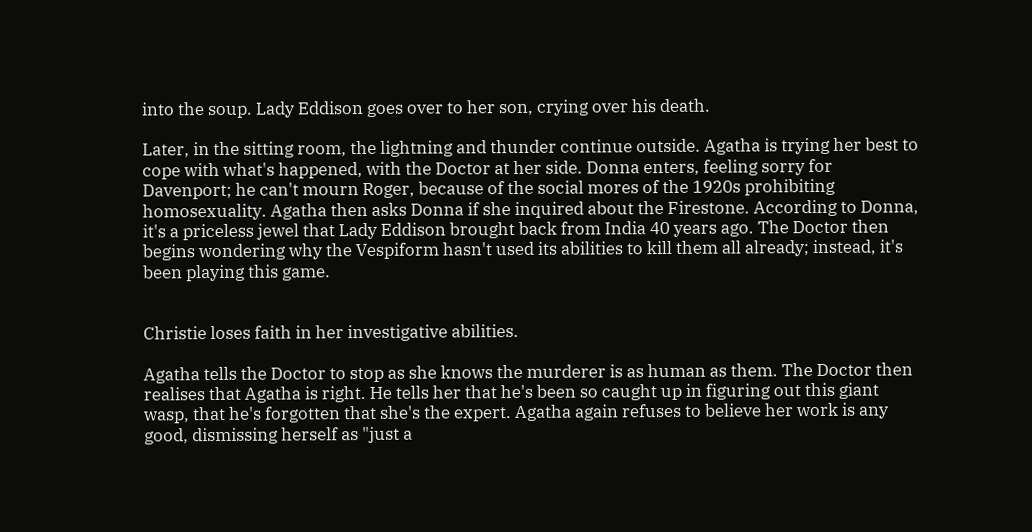into the soup. Lady Eddison goes over to her son, crying over his death.

Later, in the sitting room, the lightning and thunder continue outside. Agatha is trying her best to cope with what's happened, with the Doctor at her side. Donna enters, feeling sorry for Davenport; he can't mourn Roger, because of the social mores of the 1920s prohibiting homosexuality. Agatha then asks Donna if she inquired about the Firestone. According to Donna, it's a priceless jewel that Lady Eddison brought back from India 40 years ago. The Doctor then begins wondering why the Vespiform hasn't used its abilities to kill them all already; instead, it's been playing this game.


Christie loses faith in her investigative abilities.

Agatha tells the Doctor to stop as she knows the murderer is as human as them. The Doctor then realises that Agatha is right. He tells her that he's been so caught up in figuring out this giant wasp, that he's forgotten that she's the expert. Agatha again refuses to believe her work is any good, dismissing herself as "just a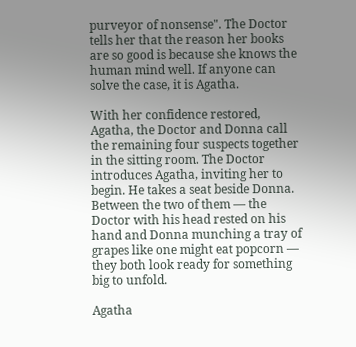purveyor of nonsense". The Doctor tells her that the reason her books are so good is because she knows the human mind well. If anyone can solve the case, it is Agatha.

With her confidence restored, Agatha, the Doctor and Donna call the remaining four suspects together in the sitting room. The Doctor introduces Agatha, inviting her to begin. He takes a seat beside Donna. Between the two of them — the Doctor with his head rested on his hand and Donna munching a tray of grapes like one might eat popcorn — they both look ready for something big to unfold.

Agatha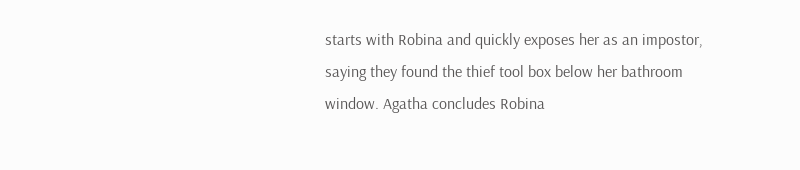starts with Robina and quickly exposes her as an impostor, saying they found the thief tool box below her bathroom window. Agatha concludes Robina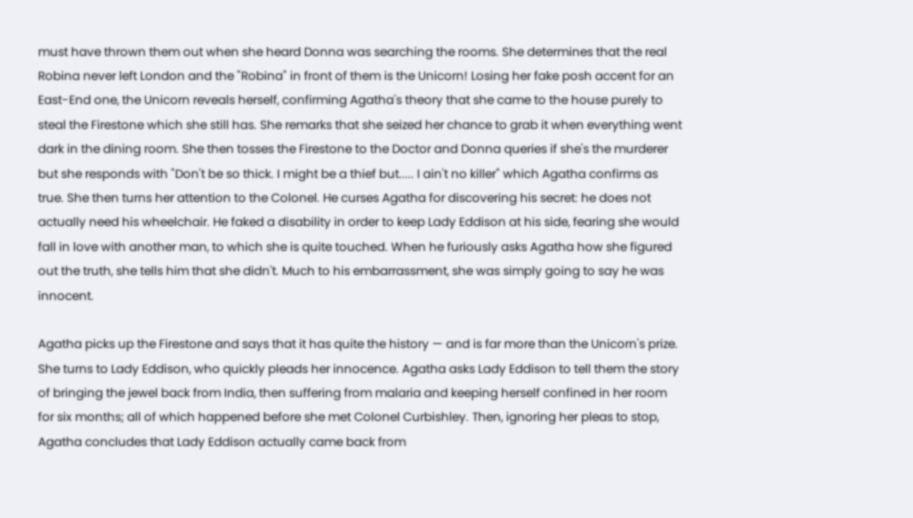must have thrown them out when she heard Donna was searching the rooms. She determines that the real Robina never left London and the "Robina" in front of them is the Unicorn! Losing her fake posh accent for an East-End one, the Unicorn reveals herself, confirming Agatha's theory that she came to the house purely to steal the Firestone which she still has. She remarks that she seized her chance to grab it when everything went dark in the dining room. She then tosses the Firestone to the Doctor and Donna queries if she's the murderer but she responds with "Don't be so thick. I might be a thief but..... I ain't no killer" which Agatha confirms as true. She then turns her attention to the Colonel. He curses Agatha for discovering his secret: he does not actually need his wheelchair. He faked a disability in order to keep Lady Eddison at his side, fearing she would fall in love with another man, to which she is quite touched. When he furiously asks Agatha how she figured out the truth, she tells him that she didn't. Much to his embarrassment, she was simply going to say he was innocent.

Agatha picks up the Firestone and says that it has quite the history — and is far more than the Unicorn's prize. She turns to Lady Eddison, who quickly pleads her innocence. Agatha asks Lady Eddison to tell them the story of bringing the jewel back from India, then suffering from malaria and keeping herself confined in her room for six months; all of which happened before she met Colonel Curbishley. Then, ignoring her pleas to stop, Agatha concludes that Lady Eddison actually came back from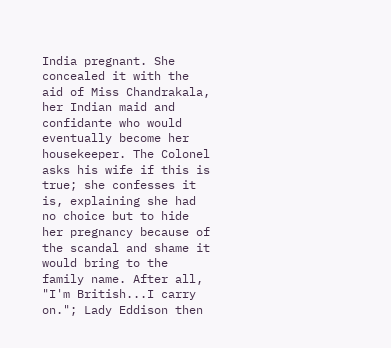India pregnant. She concealed it with the aid of Miss Chandrakala, her Indian maid and confidante who would eventually become her housekeeper. The Colonel asks his wife if this is true; she confesses it is, explaining she had no choice but to hide her pregnancy because of the scandal and shame it would bring to the family name. After all, "I'm British...I carry on."; Lady Eddison then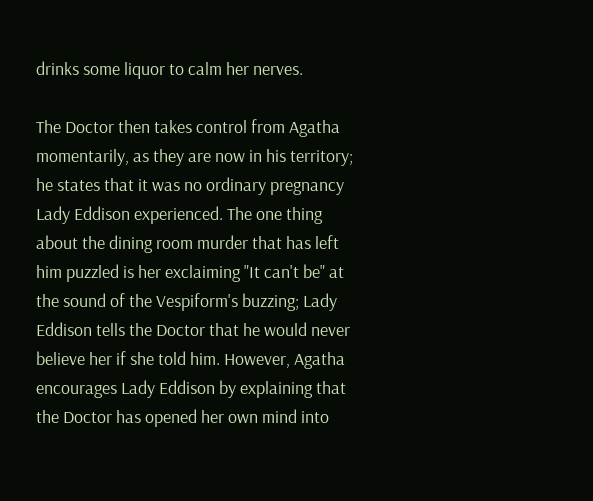drinks some liquor to calm her nerves.

The Doctor then takes control from Agatha momentarily, as they are now in his territory; he states that it was no ordinary pregnancy Lady Eddison experienced. The one thing about the dining room murder that has left him puzzled is her exclaiming "It can't be" at the sound of the Vespiform's buzzing; Lady Eddison tells the Doctor that he would never believe her if she told him. However, Agatha encourages Lady Eddison by explaining that the Doctor has opened her own mind into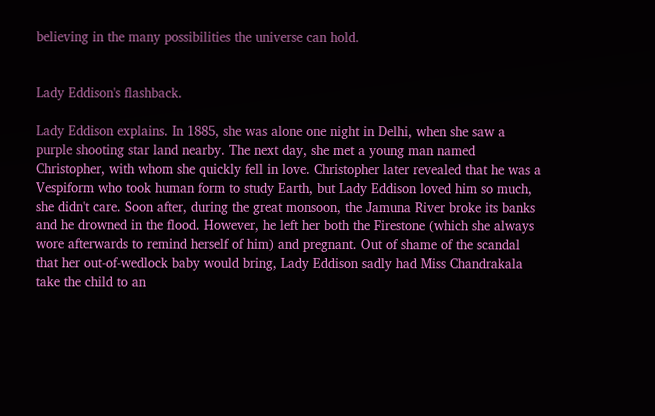believing in the many possibilities the universe can hold.


Lady Eddison's flashback.

Lady Eddison explains. In 1885, she was alone one night in Delhi, when she saw a purple shooting star land nearby. The next day, she met a young man named Christopher, with whom she quickly fell in love. Christopher later revealed that he was a Vespiform who took human form to study Earth, but Lady Eddison loved him so much, she didn't care. Soon after, during the great monsoon, the Jamuna River broke its banks and he drowned in the flood. However, he left her both the Firestone (which she always wore afterwards to remind herself of him) and pregnant. Out of shame of the scandal that her out-of-wedlock baby would bring, Lady Eddison sadly had Miss Chandrakala take the child to an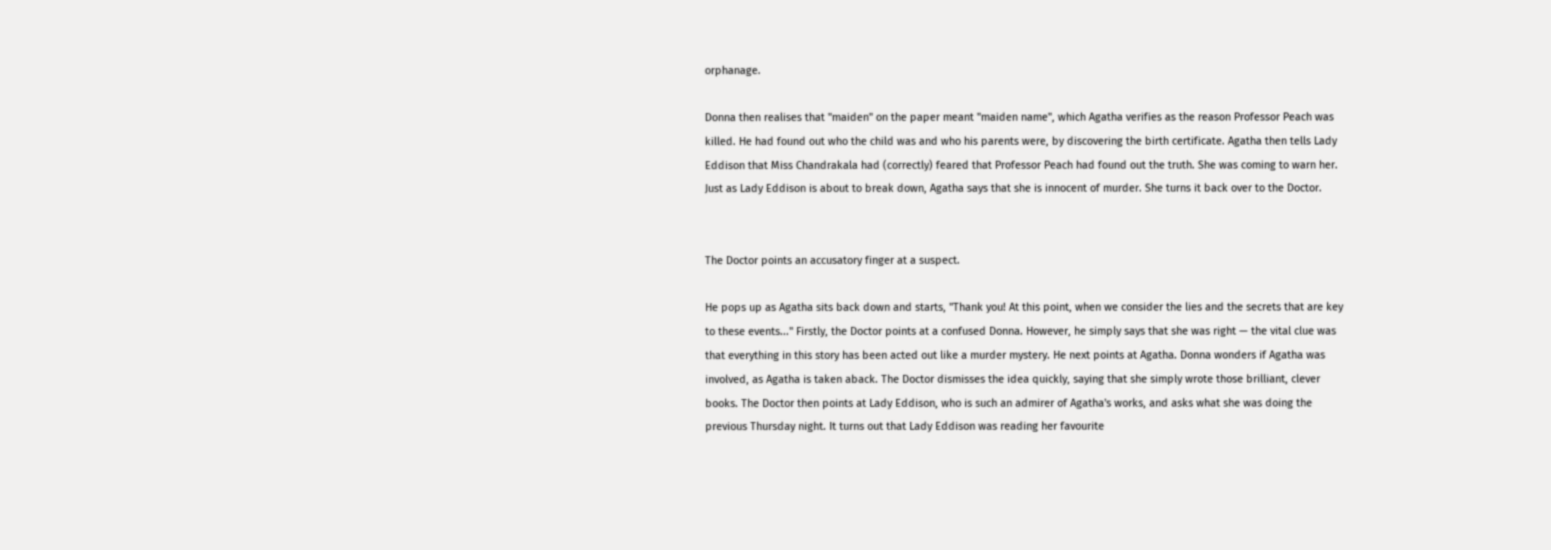orphanage.

Donna then realises that "maiden" on the paper meant "maiden name", which Agatha verifies as the reason Professor Peach was killed. He had found out who the child was and who his parents were, by discovering the birth certificate. Agatha then tells Lady Eddison that Miss Chandrakala had (correctly) feared that Professor Peach had found out the truth. She was coming to warn her. Just as Lady Eddison is about to break down, Agatha says that she is innocent of murder. She turns it back over to the Doctor.


The Doctor points an accusatory finger at a suspect.

He pops up as Agatha sits back down and starts, "Thank you! At this point, when we consider the lies and the secrets that are key to these events..." Firstly, the Doctor points at a confused Donna. However, he simply says that she was right — the vital clue was that everything in this story has been acted out like a murder mystery. He next points at Agatha. Donna wonders if Agatha was involved, as Agatha is taken aback. The Doctor dismisses the idea quickly, saying that she simply wrote those brilliant, clever books. The Doctor then points at Lady Eddison, who is such an admirer of Agatha's works, and asks what she was doing the previous Thursday night. It turns out that Lady Eddison was reading her favourite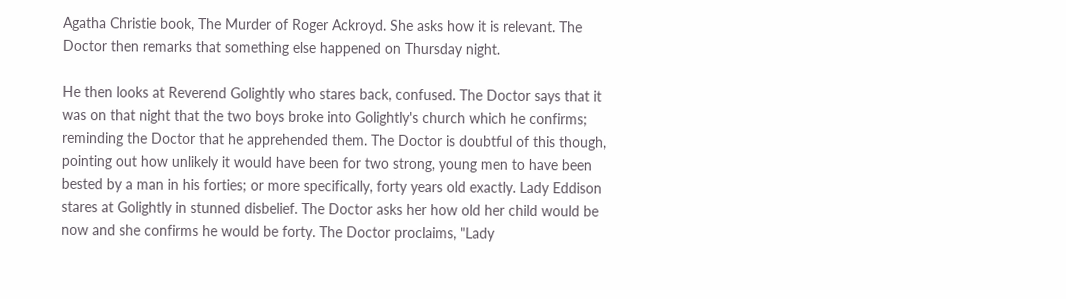Agatha Christie book, The Murder of Roger Ackroyd. She asks how it is relevant. The Doctor then remarks that something else happened on Thursday night.

He then looks at Reverend Golightly who stares back, confused. The Doctor says that it was on that night that the two boys broke into Golightly's church which he confirms; reminding the Doctor that he apprehended them. The Doctor is doubtful of this though, pointing out how unlikely it would have been for two strong, young men to have been bested by a man in his forties; or more specifically, forty years old exactly. Lady Eddison stares at Golightly in stunned disbelief. The Doctor asks her how old her child would be now and she confirms he would be forty. The Doctor proclaims, "Lady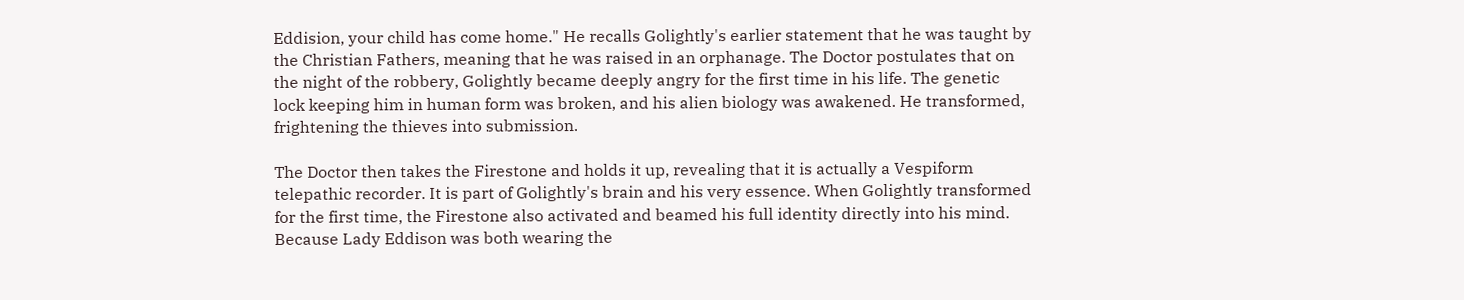Eddision, your child has come home." He recalls Golightly's earlier statement that he was taught by the Christian Fathers, meaning that he was raised in an orphanage. The Doctor postulates that on the night of the robbery, Golightly became deeply angry for the first time in his life. The genetic lock keeping him in human form was broken, and his alien biology was awakened. He transformed, frightening the thieves into submission.

The Doctor then takes the Firestone and holds it up, revealing that it is actually a Vespiform telepathic recorder. It is part of Golightly's brain and his very essence. When Golightly transformed for the first time, the Firestone also activated and beamed his full identity directly into his mind. Because Lady Eddison was both wearing the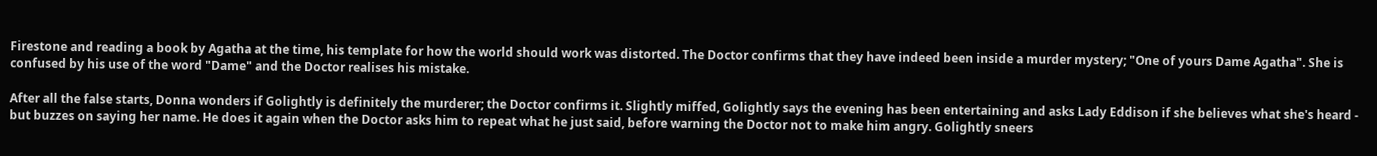Firestone and reading a book by Agatha at the time, his template for how the world should work was distorted. The Doctor confirms that they have indeed been inside a murder mystery; "One of yours Dame Agatha". She is confused by his use of the word "Dame" and the Doctor realises his mistake.

After all the false starts, Donna wonders if Golightly is definitely the murderer; the Doctor confirms it. Slightly miffed, Golightly says the evening has been entertaining and asks Lady Eddison if she believes what she's heard - but buzzes on saying her name. He does it again when the Doctor asks him to repeat what he just said, before warning the Doctor not to make him angry. Golightly sneers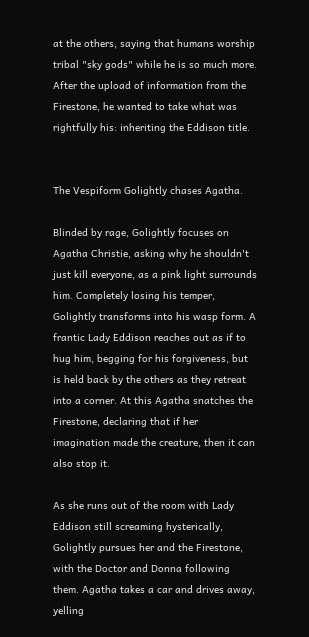at the others, saying that humans worship tribal "sky gods" while he is so much more. After the upload of information from the Firestone, he wanted to take what was rightfully his: inheriting the Eddison title.


The Vespiform Golightly chases Agatha.

Blinded by rage, Golightly focuses on Agatha Christie, asking why he shouldn't just kill everyone, as a pink light surrounds him. Completely losing his temper, Golightly transforms into his wasp form. A frantic Lady Eddison reaches out as if to hug him, begging for his forgiveness, but is held back by the others as they retreat into a corner. At this Agatha snatches the Firestone, declaring that if her imagination made the creature, then it can also stop it.

As she runs out of the room with Lady Eddison still screaming hysterically, Golightly pursues her and the Firestone, with the Doctor and Donna following them. Agatha takes a car and drives away, yelling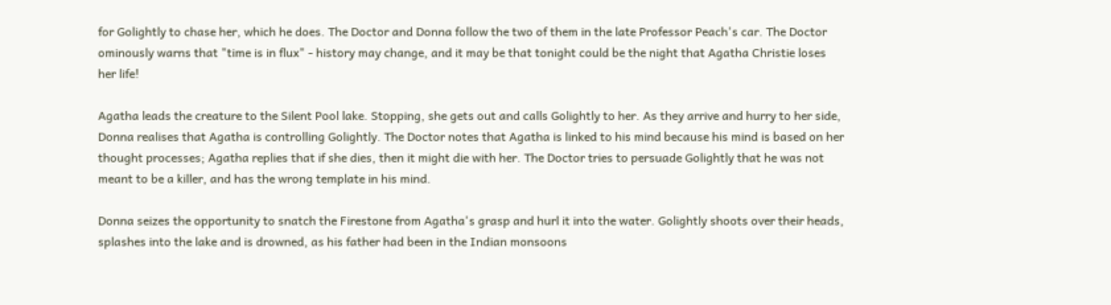for Golightly to chase her, which he does. The Doctor and Donna follow the two of them in the late Professor Peach's car. The Doctor ominously warns that "time is in flux" - history may change, and it may be that tonight could be the night that Agatha Christie loses her life!

Agatha leads the creature to the Silent Pool lake. Stopping, she gets out and calls Golightly to her. As they arrive and hurry to her side, Donna realises that Agatha is controlling Golightly. The Doctor notes that Agatha is linked to his mind because his mind is based on her thought processes; Agatha replies that if she dies, then it might die with her. The Doctor tries to persuade Golightly that he was not meant to be a killer, and has the wrong template in his mind.

Donna seizes the opportunity to snatch the Firestone from Agatha's grasp and hurl it into the water. Golightly shoots over their heads, splashes into the lake and is drowned, as his father had been in the Indian monsoons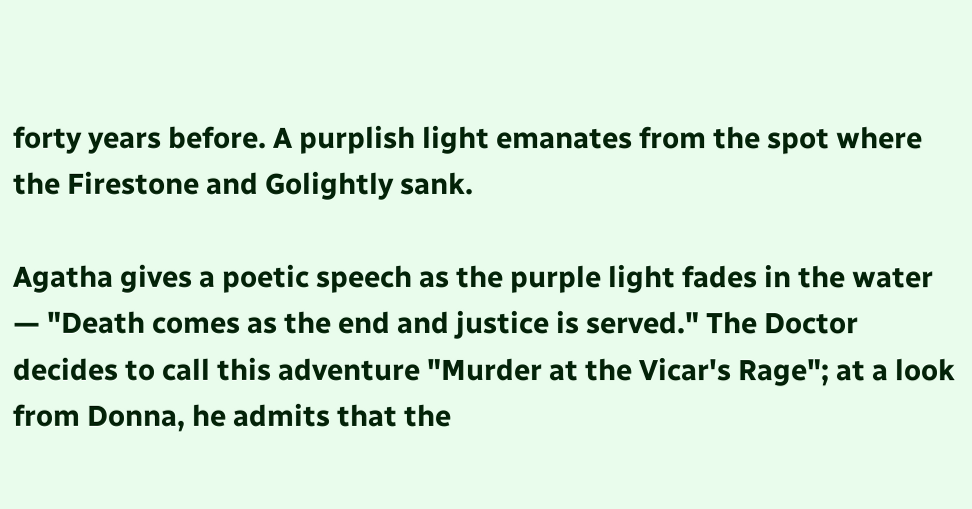forty years before. A purplish light emanates from the spot where the Firestone and Golightly sank.

Agatha gives a poetic speech as the purple light fades in the water — "Death comes as the end and justice is served." The Doctor decides to call this adventure "Murder at the Vicar's Rage"; at a look from Donna, he admits that the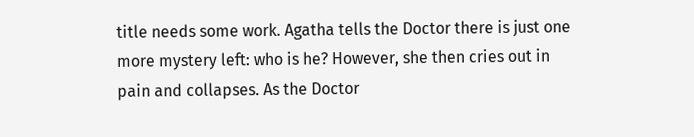title needs some work. Agatha tells the Doctor there is just one more mystery left: who is he? However, she then cries out in pain and collapses. As the Doctor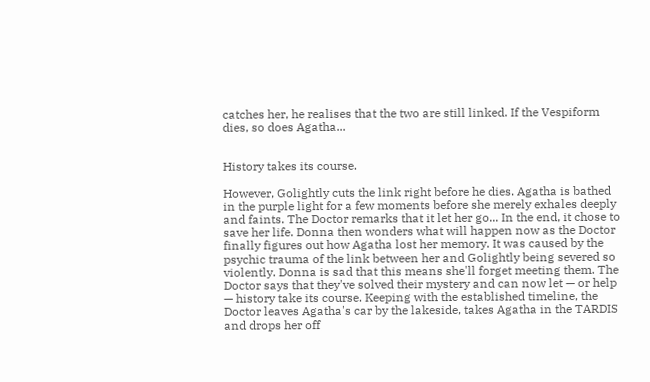catches her, he realises that the two are still linked. If the Vespiform dies, so does Agatha...


History takes its course.

However, Golightly cuts the link right before he dies. Agatha is bathed in the purple light for a few moments before she merely exhales deeply and faints. The Doctor remarks that it let her go... In the end, it chose to save her life. Donna then wonders what will happen now as the Doctor finally figures out how Agatha lost her memory. It was caused by the psychic trauma of the link between her and Golightly being severed so violently. Donna is sad that this means she'll forget meeting them. The Doctor says that they've solved their mystery and can now let — or help — history take its course. Keeping with the established timeline, the Doctor leaves Agatha's car by the lakeside, takes Agatha in the TARDIS and drops her off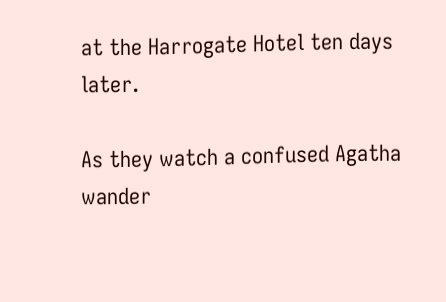at the Harrogate Hotel ten days later.

As they watch a confused Agatha wander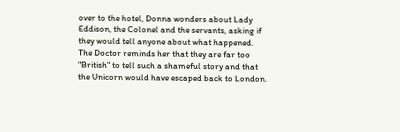over to the hotel, Donna wonders about Lady Eddison, the Colonel and the servants, asking if they would tell anyone about what happened. The Doctor reminds her that they are far too "British" to tell such a shameful story and that the Unicorn would have escaped back to London.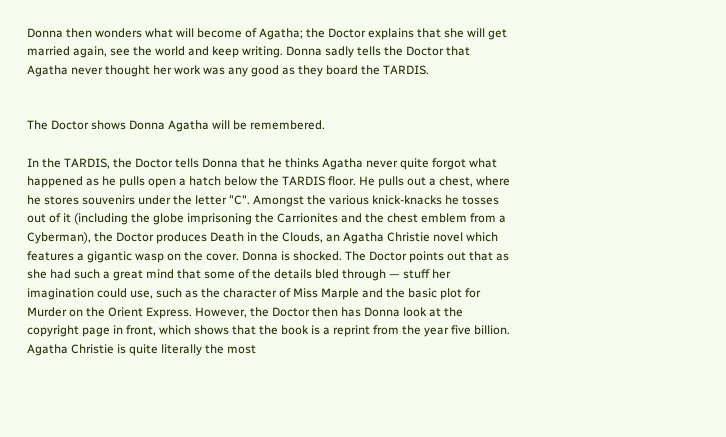Donna then wonders what will become of Agatha; the Doctor explains that she will get married again, see the world and keep writing. Donna sadly tells the Doctor that Agatha never thought her work was any good as they board the TARDIS.


The Doctor shows Donna Agatha will be remembered.

In the TARDIS, the Doctor tells Donna that he thinks Agatha never quite forgot what happened as he pulls open a hatch below the TARDIS floor. He pulls out a chest, where he stores souvenirs under the letter "C". Amongst the various knick-knacks he tosses out of it (including the globe imprisoning the Carrionites and the chest emblem from a Cyberman), the Doctor produces Death in the Clouds, an Agatha Christie novel which features a gigantic wasp on the cover. Donna is shocked. The Doctor points out that as she had such a great mind that some of the details bled through — stuff her imagination could use, such as the character of Miss Marple and the basic plot for Murder on the Orient Express. However, the Doctor then has Donna look at the copyright page in front, which shows that the book is a reprint from the year five billion. Agatha Christie is quite literally the most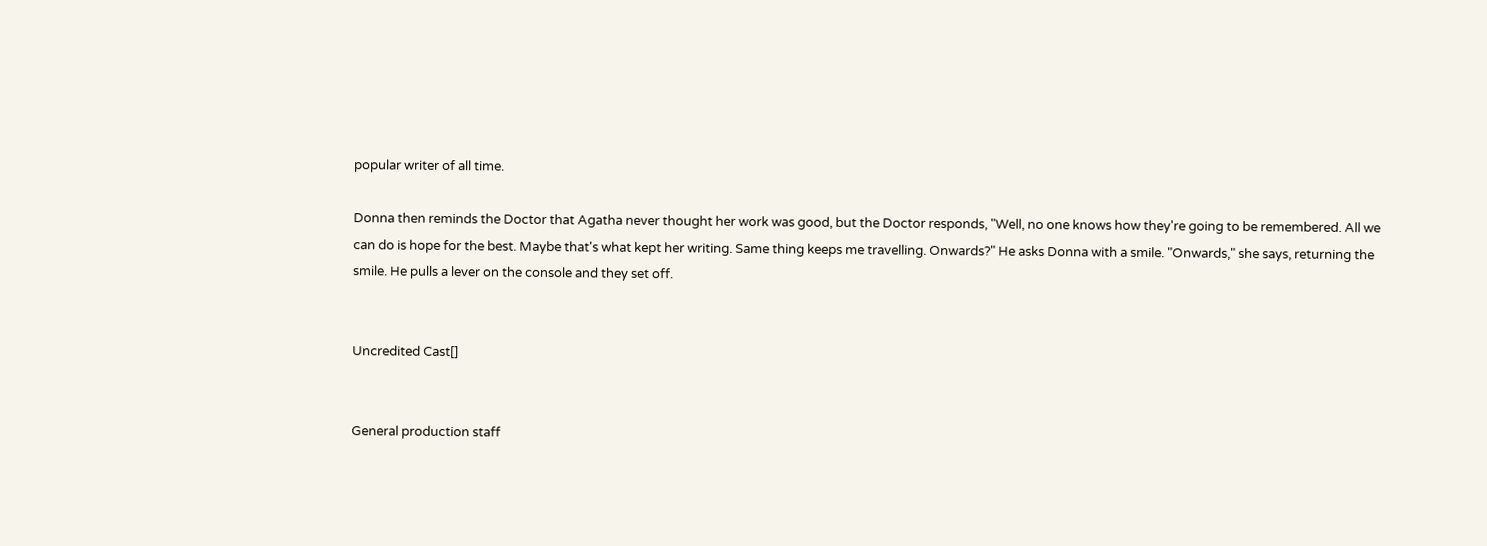popular writer of all time.

Donna then reminds the Doctor that Agatha never thought her work was good, but the Doctor responds, "Well, no one knows how they're going to be remembered. All we can do is hope for the best. Maybe that's what kept her writing. Same thing keeps me travelling. Onwards?" He asks Donna with a smile. "Onwards," she says, returning the smile. He pulls a lever on the console and they set off.


Uncredited Cast[]


General production staff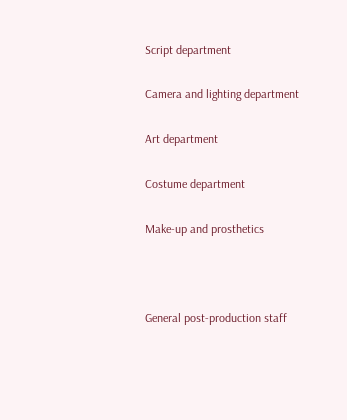Script department

Camera and lighting department

Art department

Costume department

Make-up and prosthetics



General post-production staff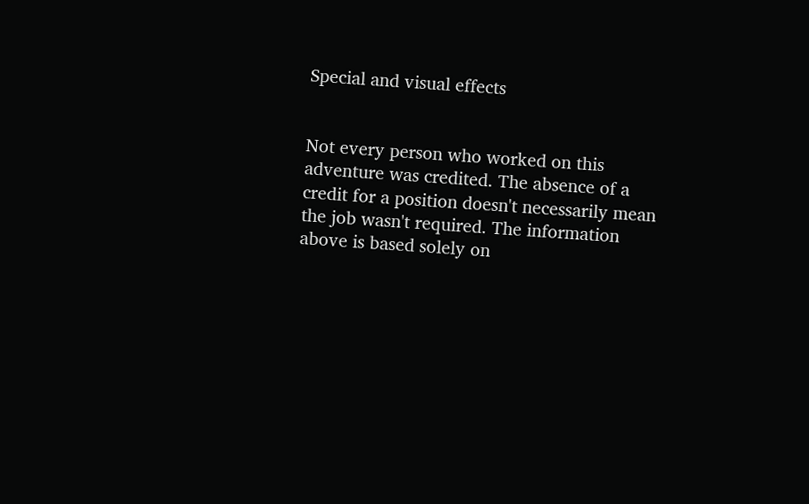Special and visual effects


Not every person who worked on this adventure was credited. The absence of a credit for a position doesn't necessarily mean the job wasn't required. The information above is based solely on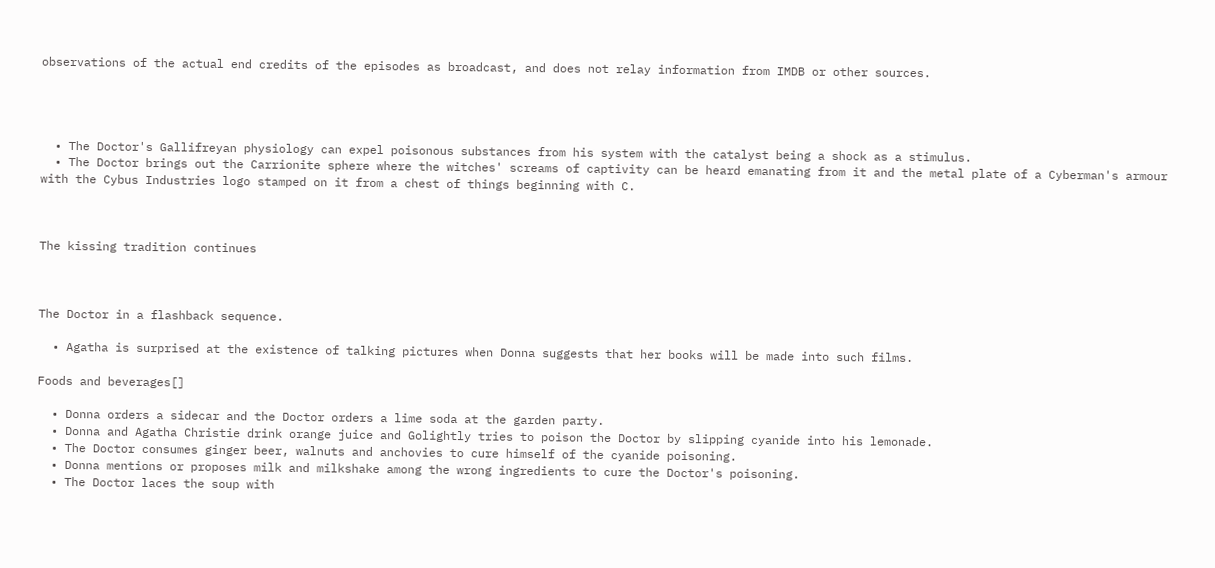observations of the actual end credits of the episodes as broadcast, and does not relay information from IMDB or other sources.




  • The Doctor's Gallifreyan physiology can expel poisonous substances from his system with the catalyst being a shock as a stimulus.
  • The Doctor brings out the Carrionite sphere where the witches' screams of captivity can be heard emanating from it and the metal plate of a Cyberman's armour with the Cybus Industries logo stamped on it from a chest of things beginning with C.



The kissing tradition continues



The Doctor in a flashback sequence.

  • Agatha is surprised at the existence of talking pictures when Donna suggests that her books will be made into such films.

Foods and beverages[]

  • Donna orders a sidecar and the Doctor orders a lime soda at the garden party.
  • Donna and Agatha Christie drink orange juice and Golightly tries to poison the Doctor by slipping cyanide into his lemonade.
  • The Doctor consumes ginger beer, walnuts and anchovies to cure himself of the cyanide poisoning.
  • Donna mentions or proposes milk and milkshake among the wrong ingredients to cure the Doctor's poisoning.
  • The Doctor laces the soup with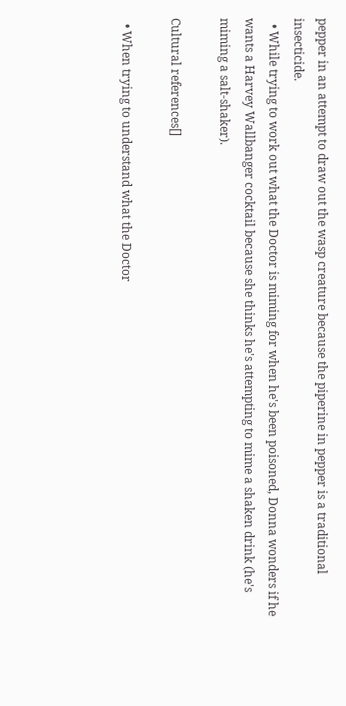pepper in an attempt to draw out the wasp creature because the piperine in pepper is a traditional insecticide.
  • While trying to work out what the Doctor is miming for when he's been poisoned, Donna wonders if he wants a Harvey Wallbanger cocktail because she thinks he's attempting to mime a shaken drink (he's miming a salt-shaker).

Cultural references[]

  • When trying to understand what the Doctor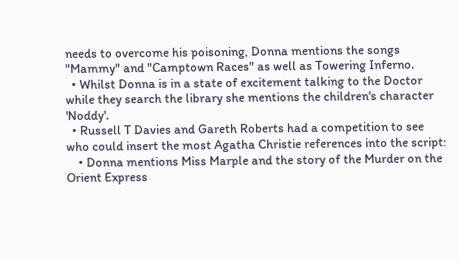needs to overcome his poisoning, Donna mentions the songs "Mammy" and "Camptown Races" as well as Towering Inferno.
  • Whilst Donna is in a state of excitement talking to the Doctor while they search the library she mentions the children's character 'Noddy'.
  • Russell T Davies and Gareth Roberts had a competition to see who could insert the most Agatha Christie references into the script:
    • Donna mentions Miss Marple and the story of the Murder on the Orient Express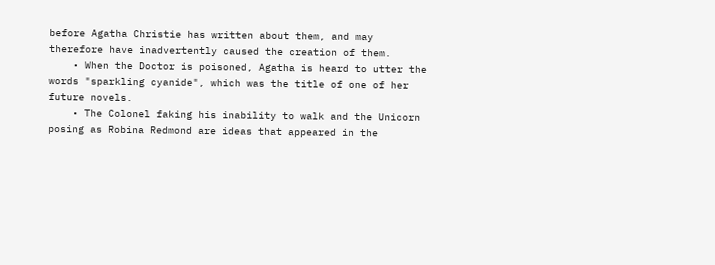before Agatha Christie has written about them, and may therefore have inadvertently caused the creation of them.
    • When the Doctor is poisoned, Agatha is heard to utter the words "sparkling cyanide", which was the title of one of her future novels.
    • The Colonel faking his inability to walk and the Unicorn posing as Robina Redmond are ideas that appeared in the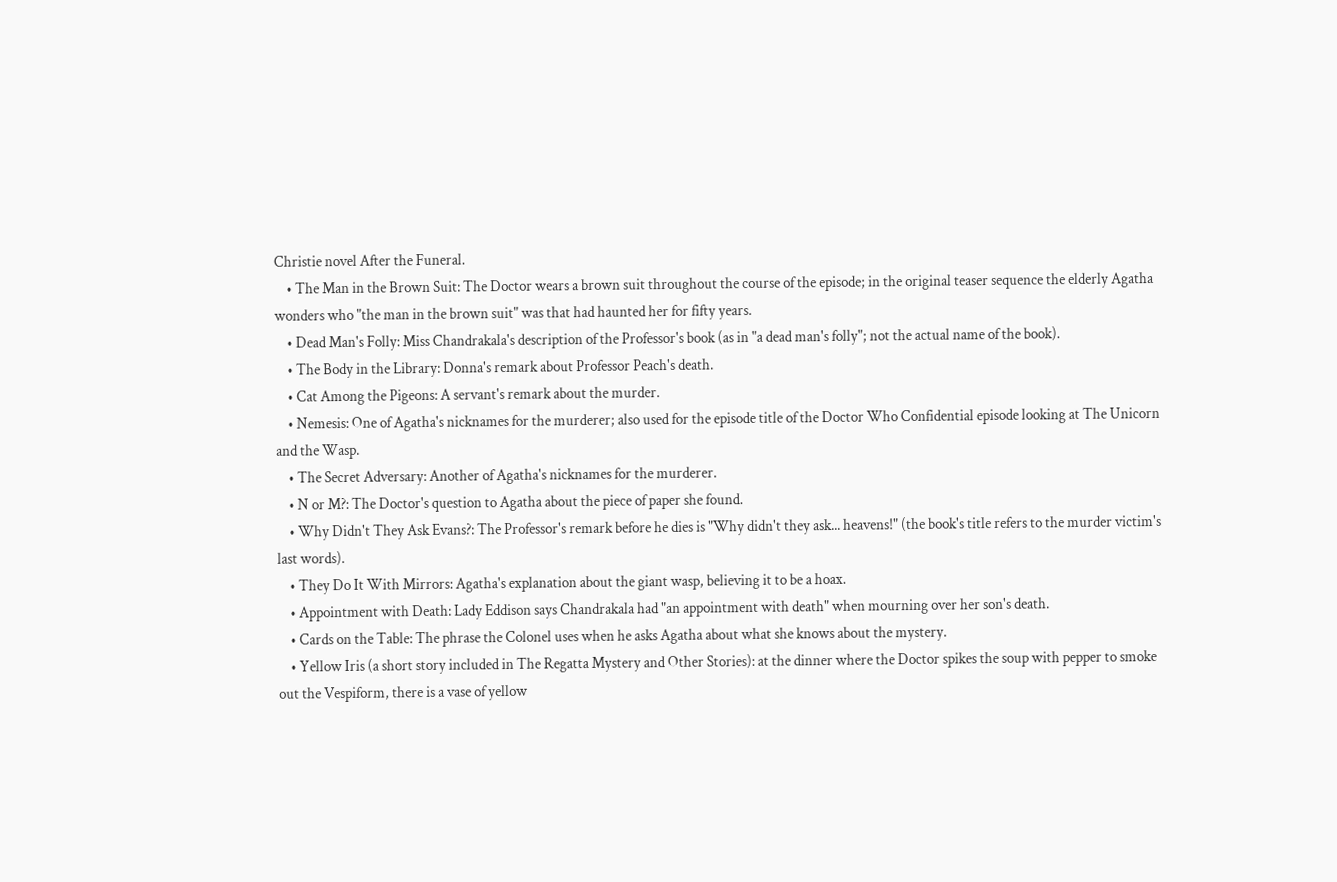Christie novel After the Funeral.
    • The Man in the Brown Suit: The Doctor wears a brown suit throughout the course of the episode; in the original teaser sequence the elderly Agatha wonders who "the man in the brown suit" was that had haunted her for fifty years.
    • Dead Man's Folly: Miss Chandrakala's description of the Professor's book (as in "a dead man's folly"; not the actual name of the book).
    • The Body in the Library: Donna's remark about Professor Peach's death.
    • Cat Among the Pigeons: A servant's remark about the murder.
    • Nemesis: One of Agatha's nicknames for the murderer; also used for the episode title of the Doctor Who Confidential episode looking at The Unicorn and the Wasp.
    • The Secret Adversary: Another of Agatha's nicknames for the murderer.
    • N or M?: The Doctor's question to Agatha about the piece of paper she found.
    • Why Didn't They Ask Evans?: The Professor's remark before he dies is "Why didn't they ask... heavens!" (the book's title refers to the murder victim's last words).
    • They Do It With Mirrors: Agatha's explanation about the giant wasp, believing it to be a hoax.
    • Appointment with Death: Lady Eddison says Chandrakala had "an appointment with death" when mourning over her son's death.
    • Cards on the Table: The phrase the Colonel uses when he asks Agatha about what she knows about the mystery.
    • Yellow Iris (a short story included in The Regatta Mystery and Other Stories): at the dinner where the Doctor spikes the soup with pepper to smoke out the Vespiform, there is a vase of yellow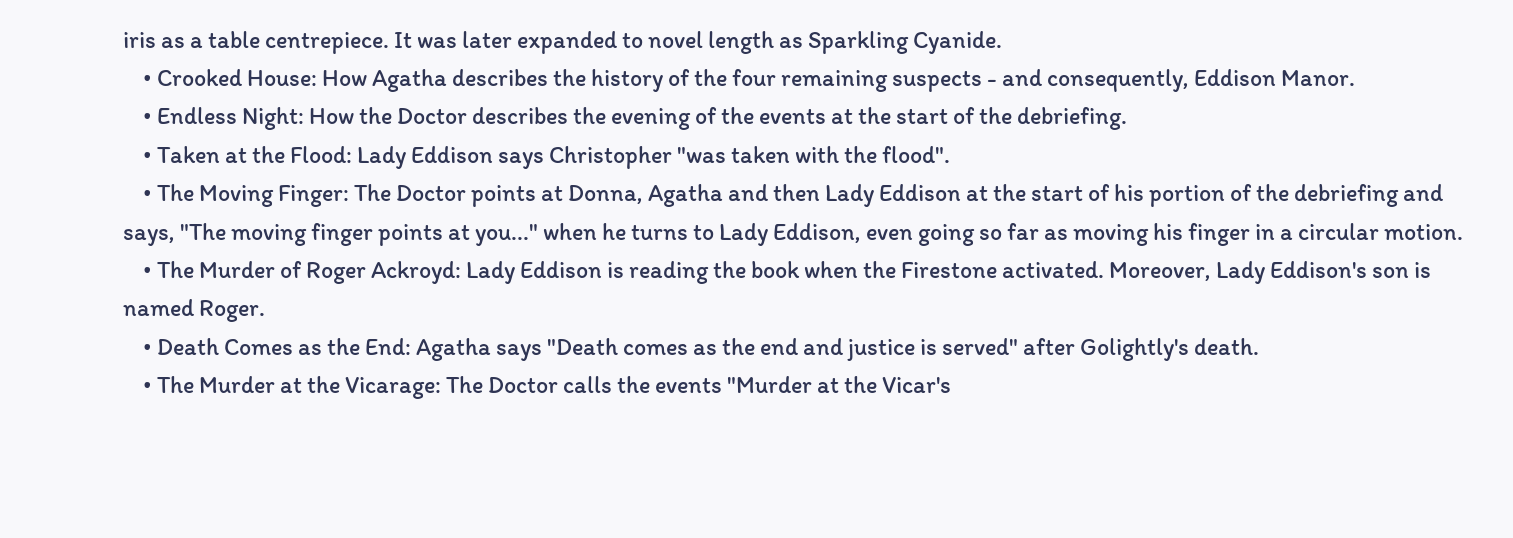iris as a table centrepiece. It was later expanded to novel length as Sparkling Cyanide.
    • Crooked House: How Agatha describes the history of the four remaining suspects - and consequently, Eddison Manor.
    • Endless Night: How the Doctor describes the evening of the events at the start of the debriefing.
    • Taken at the Flood: Lady Eddison says Christopher "was taken with the flood".
    • The Moving Finger: The Doctor points at Donna, Agatha and then Lady Eddison at the start of his portion of the debriefing and says, "The moving finger points at you..." when he turns to Lady Eddison, even going so far as moving his finger in a circular motion.
    • The Murder of Roger Ackroyd: Lady Eddison is reading the book when the Firestone activated. Moreover, Lady Eddison's son is named Roger.
    • Death Comes as the End: Agatha says "Death comes as the end and justice is served" after Golightly's death.
    • The Murder at the Vicarage: The Doctor calls the events "Murder at the Vicar's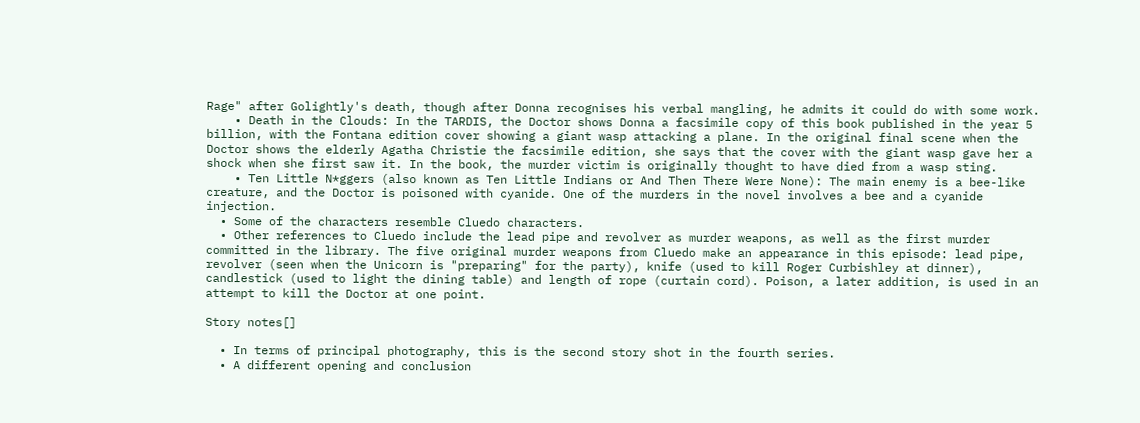Rage" after Golightly's death, though after Donna recognises his verbal mangling, he admits it could do with some work.
    • Death in the Clouds: In the TARDIS, the Doctor shows Donna a facsimile copy of this book published in the year 5 billion, with the Fontana edition cover showing a giant wasp attacking a plane. In the original final scene when the Doctor shows the elderly Agatha Christie the facsimile edition, she says that the cover with the giant wasp gave her a shock when she first saw it. In the book, the murder victim is originally thought to have died from a wasp sting.
    • Ten Little N*ggers (also known as Ten Little Indians or And Then There Were None): The main enemy is a bee-like creature, and the Doctor is poisoned with cyanide. One of the murders in the novel involves a bee and a cyanide injection.
  • Some of the characters resemble Cluedo characters.
  • Other references to Cluedo include the lead pipe and revolver as murder weapons, as well as the first murder committed in the library. The five original murder weapons from Cluedo make an appearance in this episode: lead pipe, revolver (seen when the Unicorn is "preparing" for the party), knife (used to kill Roger Curbishley at dinner), candlestick (used to light the dining table) and length of rope (curtain cord). Poison, a later addition, is used in an attempt to kill the Doctor at one point.

Story notes[]

  • In terms of principal photography, this is the second story shot in the fourth series.
  • A different opening and conclusion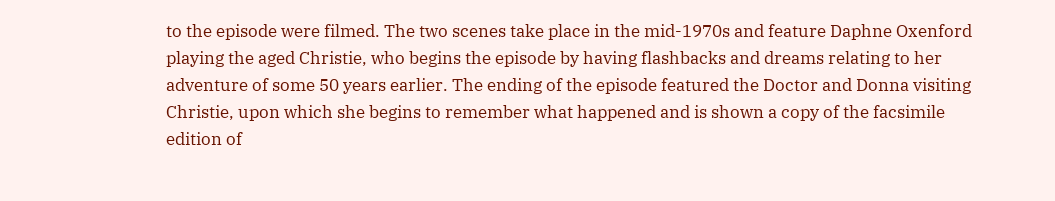to the episode were filmed. The two scenes take place in the mid-1970s and feature Daphne Oxenford playing the aged Christie, who begins the episode by having flashbacks and dreams relating to her adventure of some 50 years earlier. The ending of the episode featured the Doctor and Donna visiting Christie, upon which she begins to remember what happened and is shown a copy of the facsimile edition of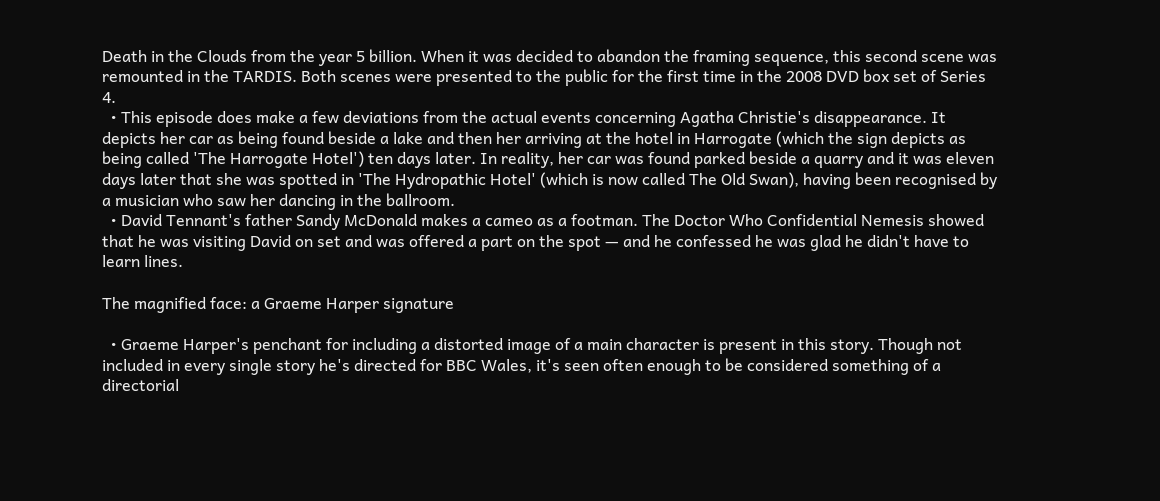Death in the Clouds from the year 5 billion. When it was decided to abandon the framing sequence, this second scene was remounted in the TARDIS. Both scenes were presented to the public for the first time in the 2008 DVD box set of Series 4.
  • This episode does make a few deviations from the actual events concerning Agatha Christie's disappearance. It depicts her car as being found beside a lake and then her arriving at the hotel in Harrogate (which the sign depicts as being called 'The Harrogate Hotel') ten days later. In reality, her car was found parked beside a quarry and it was eleven days later that she was spotted in 'The Hydropathic Hotel' (which is now called The Old Swan), having been recognised by a musician who saw her dancing in the ballroom.
  • David Tennant's father Sandy McDonald makes a cameo as a footman. The Doctor Who Confidential Nemesis showed that he was visiting David on set and was offered a part on the spot — and he confessed he was glad he didn't have to learn lines.

The magnified face: a Graeme Harper signature

  • Graeme Harper's penchant for including a distorted image of a main character is present in this story. Though not included in every single story he's directed for BBC Wales, it's seen often enough to be considered something of a directorial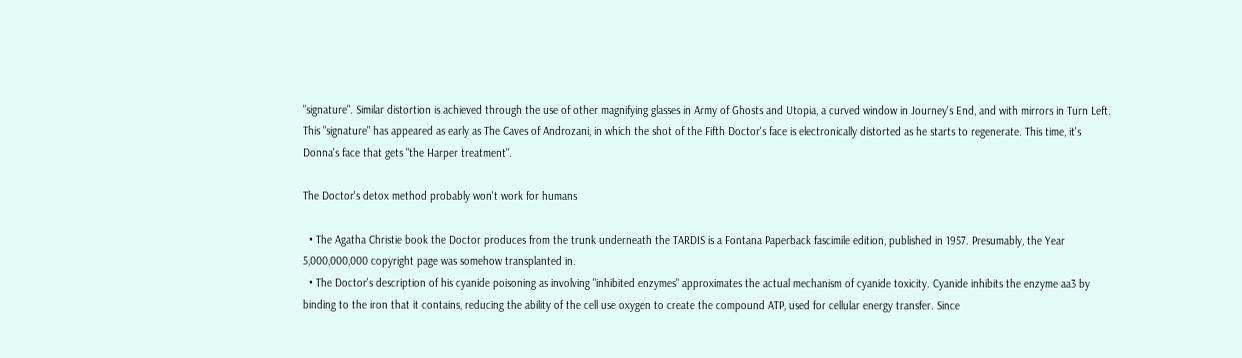"signature". Similar distortion is achieved through the use of other magnifying glasses in Army of Ghosts and Utopia, a curved window in Journey's End, and with mirrors in Turn Left. This "signature" has appeared as early as The Caves of Androzani, in which the shot of the Fifth Doctor's face is electronically distorted as he starts to regenerate. This time, it's Donna's face that gets "the Harper treatment".

The Doctor's detox method probably won't work for humans

  • The Agatha Christie book the Doctor produces from the trunk underneath the TARDIS is a Fontana Paperback fascimile edition, published in 1957. Presumably, the Year 5,000,000,000 copyright page was somehow transplanted in.
  • The Doctor's description of his cyanide poisoning as involving "inhibited enzymes" approximates the actual mechanism of cyanide toxicity. Cyanide inhibits the enzyme aa3 by binding to the iron that it contains, reducing the ability of the cell use oxygen to create the compound ATP, used for cellular energy transfer. Since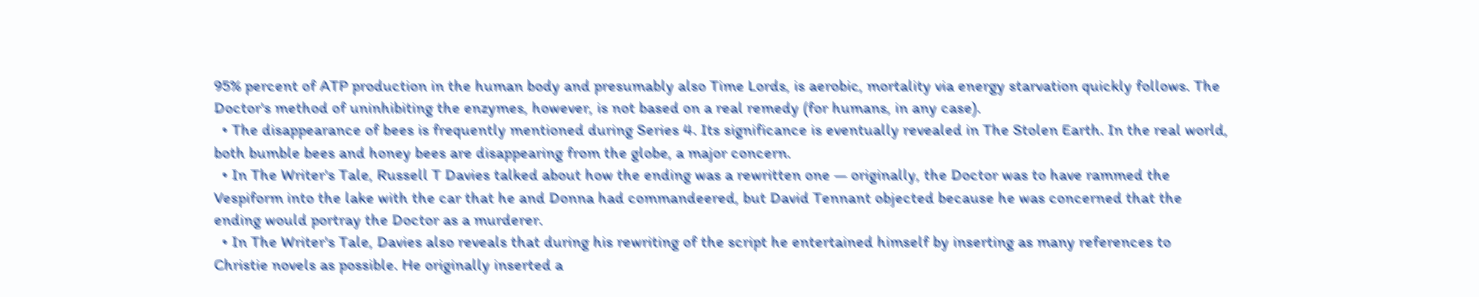95% percent of ATP production in the human body and presumably also Time Lords, is aerobic, mortality via energy starvation quickly follows. The Doctor's method of uninhibiting the enzymes, however, is not based on a real remedy (for humans, in any case).
  • The disappearance of bees is frequently mentioned during Series 4. Its significance is eventually revealed in The Stolen Earth. In the real world, both bumble bees and honey bees are disappearing from the globe, a major concern.
  • In The Writer's Tale, Russell T Davies talked about how the ending was a rewritten one — originally, the Doctor was to have rammed the Vespiform into the lake with the car that he and Donna had commandeered, but David Tennant objected because he was concerned that the ending would portray the Doctor as a murderer.
  • In The Writer's Tale, Davies also reveals that during his rewriting of the script he entertained himself by inserting as many references to Christie novels as possible. He originally inserted a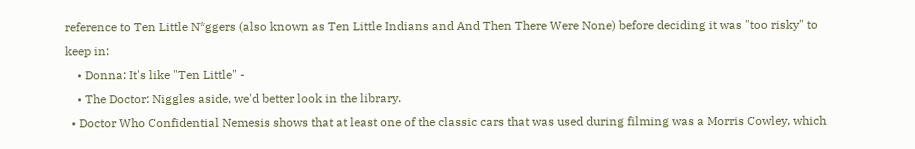reference to Ten Little N*ggers (also known as Ten Little Indians and And Then There Were None) before deciding it was "too risky" to keep in:
    • Donna: It's like "Ten Little" -
    • The Doctor: Niggles aside, we'd better look in the library.
  • Doctor Who Confidential Nemesis shows that at least one of the classic cars that was used during filming was a Morris Cowley, which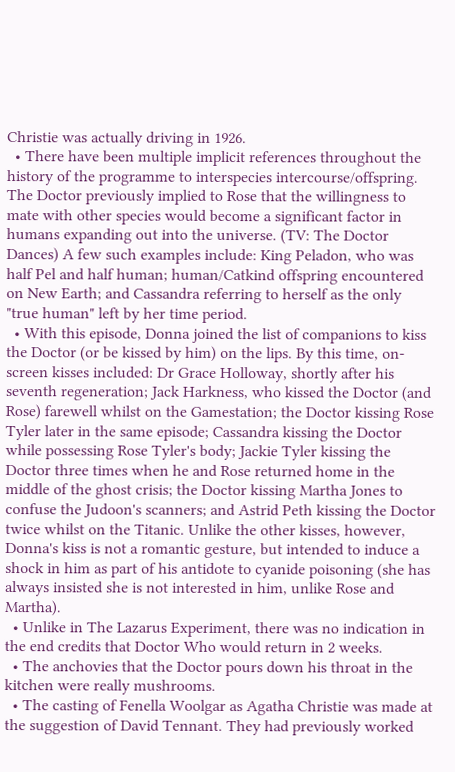Christie was actually driving in 1926.
  • There have been multiple implicit references throughout the history of the programme to interspecies intercourse/offspring. The Doctor previously implied to Rose that the willingness to mate with other species would become a significant factor in humans expanding out into the universe. (TV: The Doctor Dances) A few such examples include: King Peladon, who was half Pel and half human; human/Catkind offspring encountered on New Earth; and Cassandra referring to herself as the only "true human" left by her time period.
  • With this episode, Donna joined the list of companions to kiss the Doctor (or be kissed by him) on the lips. By this time, on-screen kisses included: Dr Grace Holloway, shortly after his seventh regeneration; Jack Harkness, who kissed the Doctor (and Rose) farewell whilst on the Gamestation; the Doctor kissing Rose Tyler later in the same episode; Cassandra kissing the Doctor while possessing Rose Tyler's body; Jackie Tyler kissing the Doctor three times when he and Rose returned home in the middle of the ghost crisis; the Doctor kissing Martha Jones to confuse the Judoon's scanners; and Astrid Peth kissing the Doctor twice whilst on the Titanic. Unlike the other kisses, however, Donna's kiss is not a romantic gesture, but intended to induce a shock in him as part of his antidote to cyanide poisoning (she has always insisted she is not interested in him, unlike Rose and Martha).
  • Unlike in The Lazarus Experiment, there was no indication in the end credits that Doctor Who would return in 2 weeks.
  • The anchovies that the Doctor pours down his throat in the kitchen were really mushrooms.
  • The casting of Fenella Woolgar as Agatha Christie was made at the suggestion of David Tennant. They had previously worked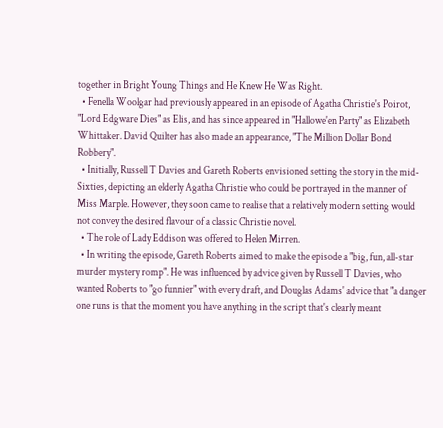together in Bright Young Things and He Knew He Was Right.
  • Fenella Woolgar had previously appeared in an episode of Agatha Christie's Poirot, "Lord Edgware Dies" as Elis, and has since appeared in "Hallowe'en Party" as Elizabeth Whittaker. David Quilter has also made an appearance, "The Million Dollar Bond Robbery".
  • Initially, Russell T Davies and Gareth Roberts envisioned setting the story in the mid-Sixties, depicting an elderly Agatha Christie who could be portrayed in the manner of Miss Marple. However, they soon came to realise that a relatively modern setting would not convey the desired flavour of a classic Christie novel.
  • The role of Lady Eddison was offered to Helen Mirren.
  • In writing the episode, Gareth Roberts aimed to make the episode a "big, fun, all-star murder mystery romp". He was influenced by advice given by Russell T Davies, who wanted Roberts to "go funnier" with every draft, and Douglas Adams' advice that "a danger one runs is that the moment you have anything in the script that's clearly meant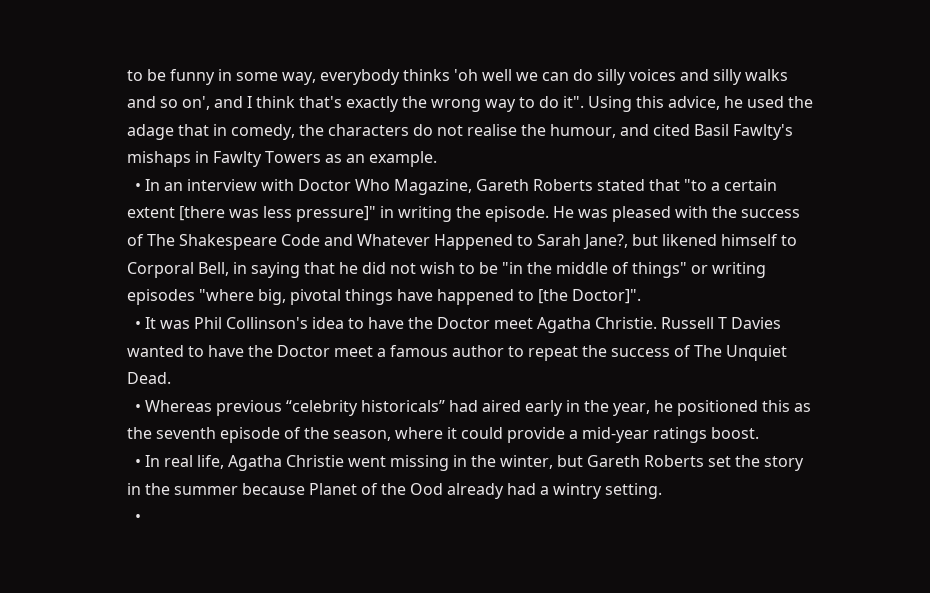to be funny in some way, everybody thinks 'oh well we can do silly voices and silly walks and so on', and I think that's exactly the wrong way to do it". Using this advice, he used the adage that in comedy, the characters do not realise the humour, and cited Basil Fawlty's mishaps in Fawlty Towers as an example.
  • In an interview with Doctor Who Magazine, Gareth Roberts stated that "to a certain extent [there was less pressure]" in writing the episode. He was pleased with the success of The Shakespeare Code and Whatever Happened to Sarah Jane?, but likened himself to Corporal Bell, in saying that he did not wish to be "in the middle of things" or writing episodes "where big, pivotal things have happened to [the Doctor]".
  • It was Phil Collinson's idea to have the Doctor meet Agatha Christie. Russell T Davies wanted to have the Doctor meet a famous author to repeat the success of The Unquiet Dead.
  • Whereas previous “celebrity historicals” had aired early in the year, he positioned this as the seventh episode of the season, where it could provide a mid-year ratings boost.
  • In real life, Agatha Christie went missing in the winter, but Gareth Roberts set the story in the summer because Planet of the Ood already had a wintry setting.
  •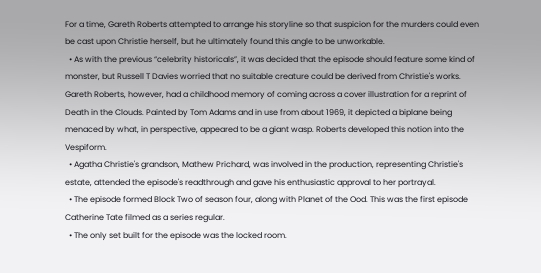For a time, Gareth Roberts attempted to arrange his storyline so that suspicion for the murders could even be cast upon Christie herself, but he ultimately found this angle to be unworkable.
  • As with the previous “celebrity historicals”, it was decided that the episode should feature some kind of monster, but Russell T Davies worried that no suitable creature could be derived from Christie's works. Gareth Roberts, however, had a childhood memory of coming across a cover illustration for a reprint of Death in the Clouds. Painted by Tom Adams and in use from about 1969, it depicted a biplane being menaced by what, in perspective, appeared to be a giant wasp. Roberts developed this notion into the Vespiform.
  • Agatha Christie's grandson, Mathew Prichard, was involved in the production, representing Christie's estate, attended the episode's readthrough and gave his enthusiastic approval to her portrayal.
  • The episode formed Block Two of season four, along with Planet of the Ood. This was the first episode Catherine Tate filmed as a series regular.
  • The only set built for the episode was the locked room.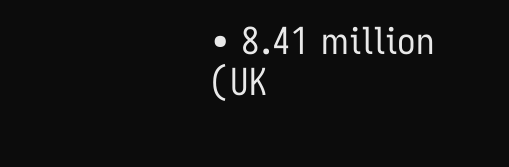• 8.41 million (UK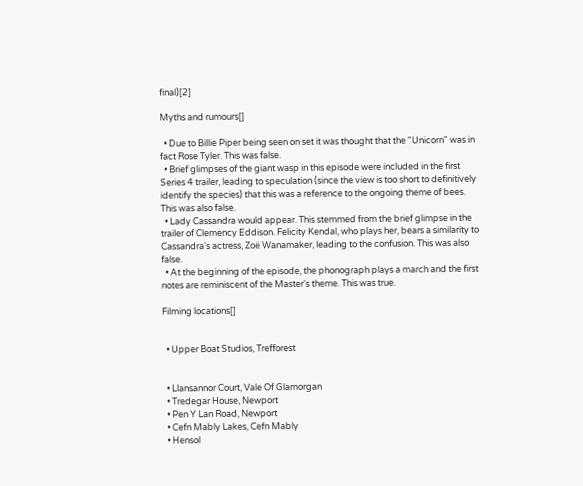final)[2]

Myths and rumours[]

  • Due to Billie Piper being seen on set it was thought that the "Unicorn" was in fact Rose Tyler. This was false.
  • Brief glimpses of the giant wasp in this episode were included in the first Series 4 trailer, leading to speculation (since the view is too short to definitively identify the species) that this was a reference to the ongoing theme of bees. This was also false.
  • Lady Cassandra would appear. This stemmed from the brief glimpse in the trailer of Clemency Eddison. Felicity Kendal, who plays her, bears a similarity to Cassandra's actress, Zoë Wanamaker, leading to the confusion. This was also false.
  • At the beginning of the episode, the phonograph plays a march and the first notes are reminiscent of the Master's theme. This was true.

Filming locations[]


  • Upper Boat Studios, Trefforest


  • Llansannor Court, Vale Of Glamorgan
  • Tredegar House, Newport
  • Pen Y Lan Road, Newport
  • Cefn Mably Lakes, Cefn Mably
  • Hensol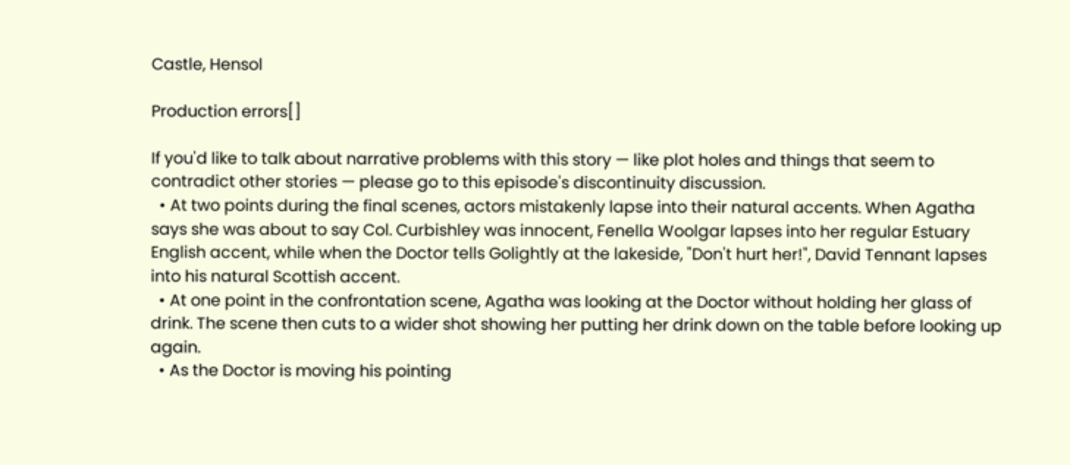Castle, Hensol

Production errors[]

If you'd like to talk about narrative problems with this story — like plot holes and things that seem to contradict other stories — please go to this episode's discontinuity discussion.
  • At two points during the final scenes, actors mistakenly lapse into their natural accents. When Agatha says she was about to say Col. Curbishley was innocent, Fenella Woolgar lapses into her regular Estuary English accent, while when the Doctor tells Golightly at the lakeside, "Don't hurt her!", David Tennant lapses into his natural Scottish accent.
  • At one point in the confrontation scene, Agatha was looking at the Doctor without holding her glass of drink. The scene then cuts to a wider shot showing her putting her drink down on the table before looking up again.
  • As the Doctor is moving his pointing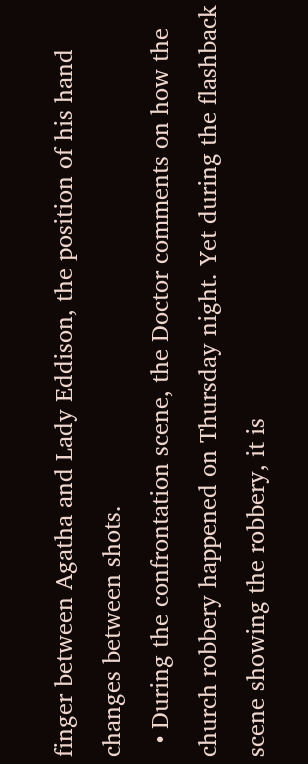finger between Agatha and Lady Eddison, the position of his hand changes between shots.
  • During the confrontation scene, the Doctor comments on how the church robbery happened on Thursday night. Yet during the flashback scene showing the robbery, it is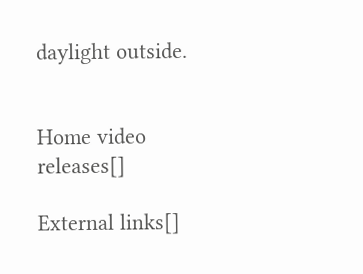daylight outside.


Home video releases[]

External links[]